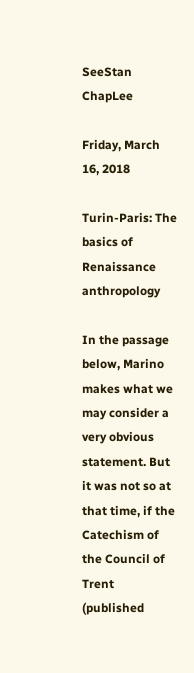SeeStan ChapLee

Friday, March 16, 2018

Turin-Paris: The basics of Renaissance anthropology

In the passage below, Marino makes what we may consider a very obvious statement. But it was not so at that time, if the Catechism of the Council of Trent (published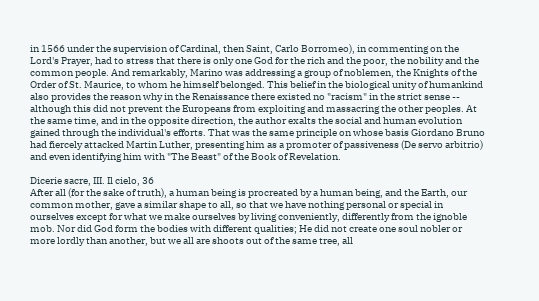in 1566 under the supervision of Cardinal, then Saint, Carlo Borromeo), in commenting on the Lord's Prayer, had to stress that there is only one God for the rich and the poor, the nobility and the common people. And remarkably, Marino was addressing a group of noblemen, the Knights of the Order of St. Maurice, to whom he himself belonged. This belief in the biological unity of humankind also provides the reason why in the Renaissance there existed no "racism" in the strict sense -- although this did not prevent the Europeans from exploiting and massacring the other peoples. At the same time, and in the opposite direction, the author exalts the social and human evolution gained through the individual's efforts. That was the same principle on whose basis Giordano Bruno had fiercely attacked Martin Luther, presenting him as a promoter of passiveness (De servo arbitrio) and even identifying him with "The Beast" of the Book of Revelation.

Dicerie sacre, III. Il cielo, 36
After all (for the sake of truth), a human being is procreated by a human being, and the Earth, our common mother, gave a similar shape to all, so that we have nothing personal or special in ourselves except for what we make ourselves by living conveniently, differently from the ignoble mob. Nor did God form the bodies with different qualities; He did not create one soul nobler or more lordly than another, but we all are shoots out of the same tree, all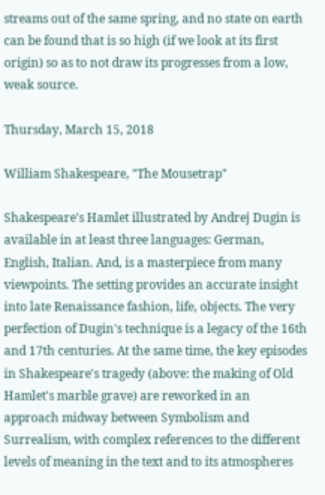streams out of the same spring, and no state on earth can be found that is so high (if we look at its first origin) so as to not draw its progresses from a low, weak source.

Thursday, March 15, 2018

William Shakespeare, "The Mousetrap"

Shakespeare's Hamlet illustrated by Andrej Dugin is available in at least three languages: German, English, Italian. And, is a masterpiece from many viewpoints. The setting provides an accurate insight into late Renaissance fashion, life, objects. The very perfection of Dugin's technique is a legacy of the 16th and 17th centuries. At the same time, the key episodes in Shakespeare's tragedy (above: the making of Old Hamlet's marble grave) are reworked in an approach midway between Symbolism and Surrealism, with complex references to the different levels of meaning in the text and to its atmospheres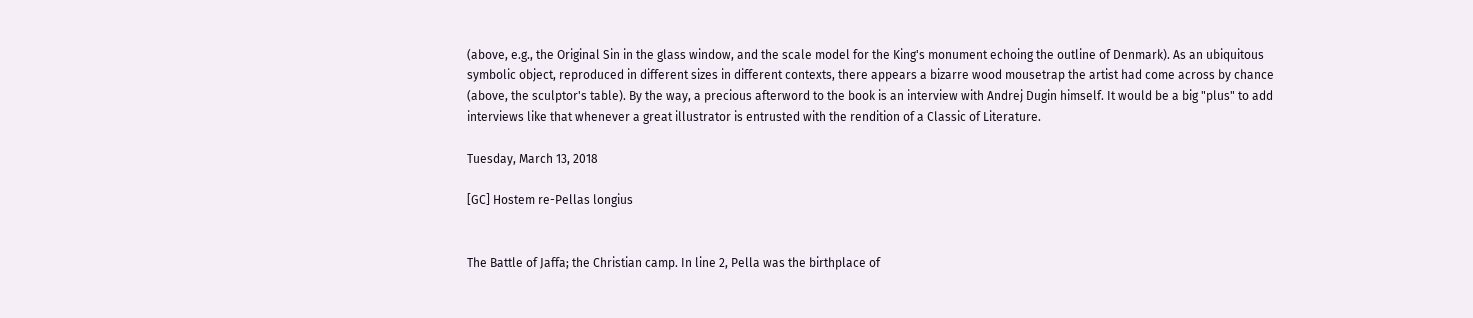(above, e.g., the Original Sin in the glass window, and the scale model for the King's monument echoing the outline of Denmark). As an ubiquitous symbolic object, reproduced in different sizes in different contexts, there appears a bizarre wood mousetrap the artist had come across by chance (above, the sculptor's table). By the way, a precious afterword to the book is an interview with Andrej Dugin himself. It would be a big "plus" to add interviews like that whenever a great illustrator is entrusted with the rendition of a Classic of Literature.

Tuesday, March 13, 2018

[GC] Hostem re-Pellas longius


The Battle of Jaffa; the Christian camp. In line 2, Pella was the birthplace of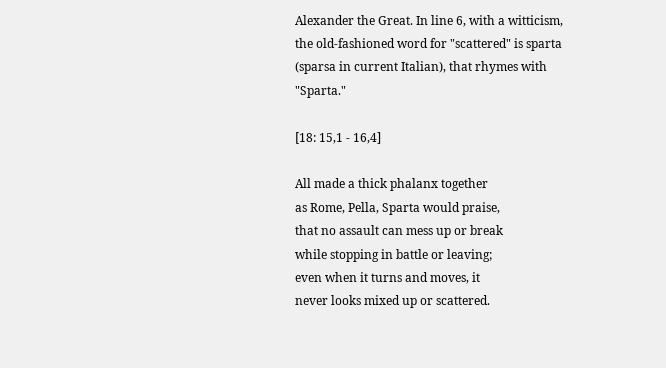Alexander the Great. In line 6, with a witticism, the old-fashioned word for "scattered" is sparta (sparsa in current Italian), that rhymes with "Sparta."

[18: 15,1 - 16,4]

All made a thick phalanx together
as Rome, Pella, Sparta would praise,
that no assault can mess up or break
while stopping in battle or leaving;
even when it turns and moves, it
never looks mixed up or scattered.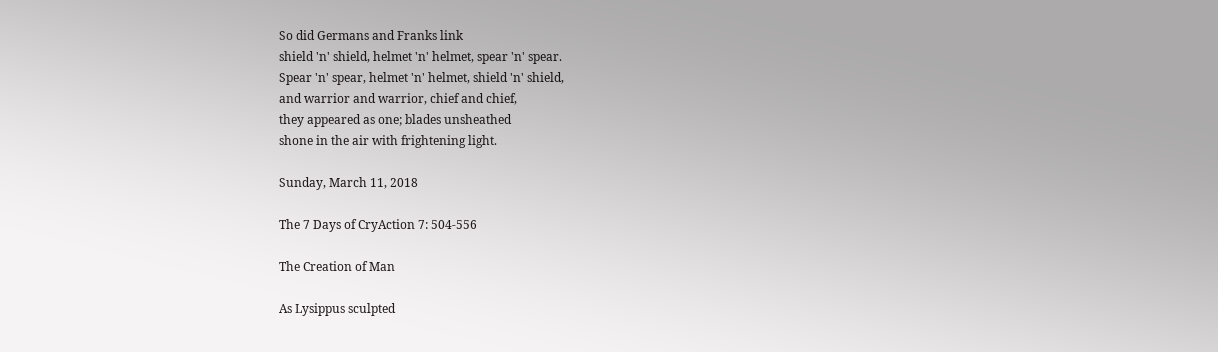So did Germans and Franks link
shield 'n' shield, helmet 'n' helmet, spear 'n' spear.
Spear 'n' spear, helmet 'n' helmet, shield 'n' shield,
and warrior and warrior, chief and chief,
they appeared as one; blades unsheathed
shone in the air with frightening light.

Sunday, March 11, 2018

The 7 Days of CryAction 7: 504-556

The Creation of Man

As Lysippus sculpted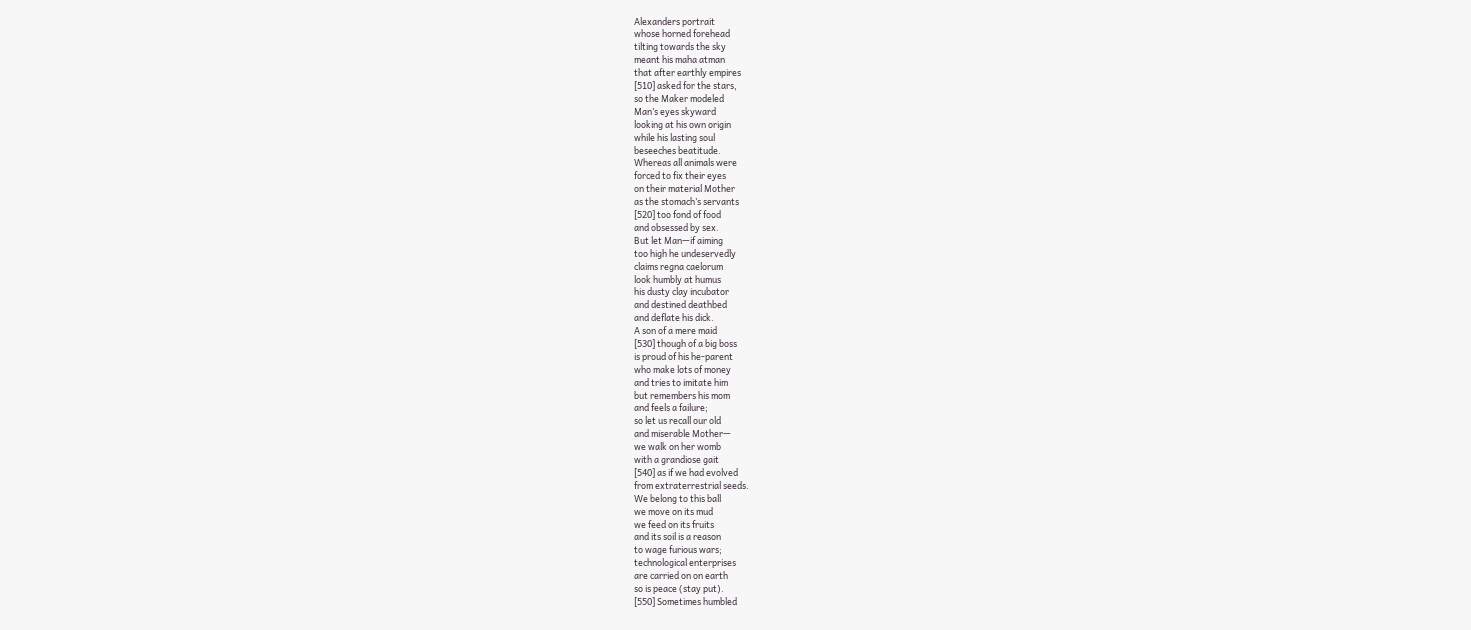Alexanders portrait
whose horned forehead
tilting towards the sky
meant his maha atman
that after earthly empires
[510] asked for the stars,
so the Maker modeled
Man’s eyes skyward
looking at his own origin
while his lasting soul
beseeches beatitude.
Whereas all animals were
forced to fix their eyes
on their material Mother
as the stomach’s servants
[520] too fond of food
and obsessed by sex.
But let Man—if aiming
too high he undeservedly
claims regna caelorum
look humbly at humus
his dusty clay incubator
and destined deathbed
and deflate his dick.
A son of a mere maid
[530] though of a big boss
is proud of his he-parent
who make lots of money
and tries to imitate him
but remembers his mom
and feels a failure;
so let us recall our old
and miserable Mother—
we walk on her womb
with a grandiose gait
[540] as if we had evolved
from extraterrestrial seeds.
We belong to this ball
we move on its mud
we feed on its fruits
and its soil is a reason
to wage furious wars;
technological enterprises
are carried on on earth
so is peace (stay put).
[550] Sometimes humbled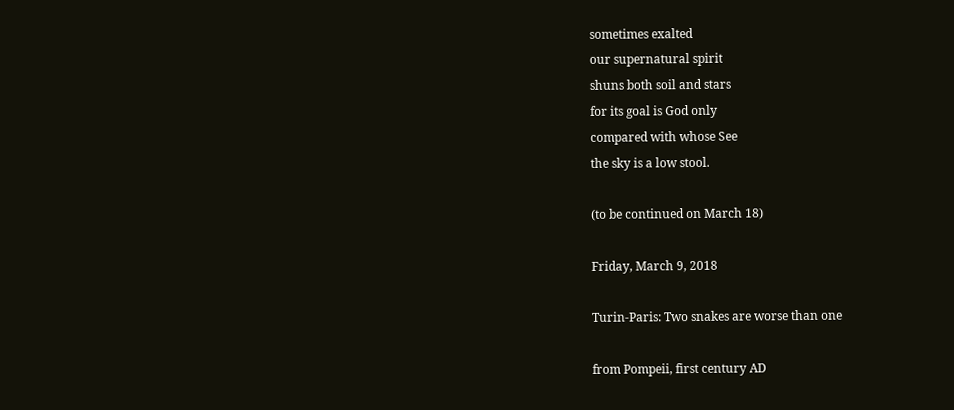sometimes exalted
our supernatural spirit
shuns both soil and stars
for its goal is God only
compared with whose See
the sky is a low stool.

(to be continued on March 18)

Friday, March 9, 2018

Turin-Paris: Two snakes are worse than one

from Pompeii, first century AD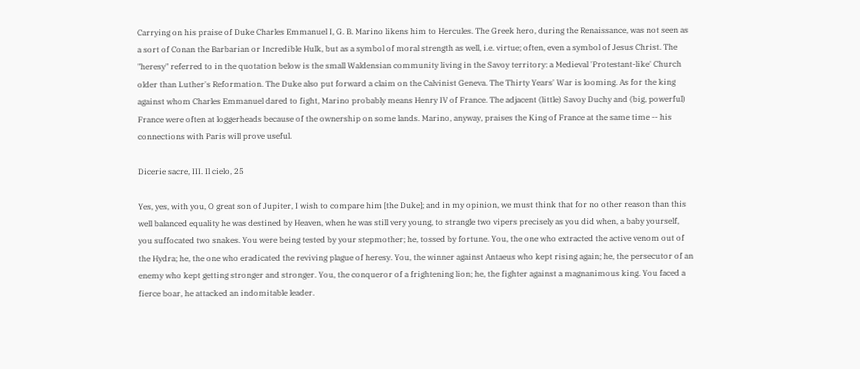Carrying on his praise of Duke Charles Emmanuel I, G. B. Marino likens him to Hercules. The Greek hero, during the Renaissance, was not seen as a sort of Conan the Barbarian or Incredible Hulk, but as a symbol of moral strength as well, i.e. virtue; often, even a symbol of Jesus Christ. The "heresy" referred to in the quotation below is the small Waldensian community living in the Savoy territory: a Medieval 'Protestant-like' Church older than Luther's Reformation. The Duke also put forward a claim on the Calvinist Geneva. The Thirty Years' War is looming. As for the king against whom Charles Emmanuel dared to fight, Marino probably means Henry IV of France. The adjacent (little) Savoy Duchy and (big, powerful) France were often at loggerheads because of the ownership on some lands. Marino, anyway, praises the King of France at the same time -- his connections with Paris will prove useful.

Dicerie sacre, III. Il cielo, 25

Yes, yes, with you, O great son of Jupiter, I wish to compare him [the Duke]; and in my opinion, we must think that for no other reason than this well balanced equality he was destined by Heaven, when he was still very young, to strangle two vipers precisely as you did when, a baby yourself, you suffocated two snakes. You were being tested by your stepmother; he, tossed by fortune. You, the one who extracted the active venom out of the Hydra; he, the one who eradicated the reviving plague of heresy. You, the winner against Antaeus who kept rising again; he, the persecutor of an enemy who kept getting stronger and stronger. You, the conqueror of a frightening lion; he, the fighter against a magnanimous king. You faced a fierce boar, he attacked an indomitable leader.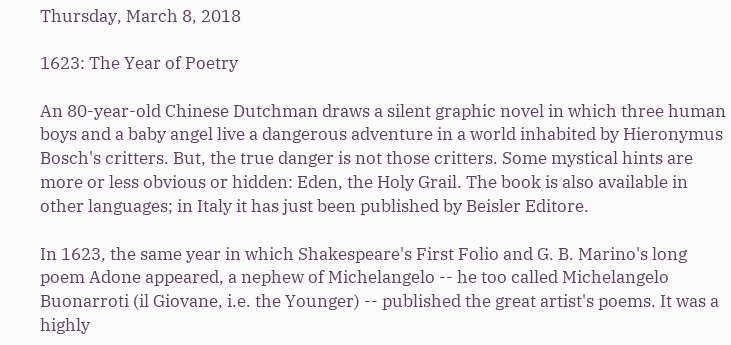Thursday, March 8, 2018

1623: The Year of Poetry

An 80-year-old Chinese Dutchman draws a silent graphic novel in which three human boys and a baby angel live a dangerous adventure in a world inhabited by Hieronymus Bosch's critters. But, the true danger is not those critters. Some mystical hints are more or less obvious or hidden: Eden, the Holy Grail. The book is also available in other languages; in Italy it has just been published by Beisler Editore.

In 1623, the same year in which Shakespeare's First Folio and G. B. Marino's long poem Adone appeared, a nephew of Michelangelo -- he too called Michelangelo Buonarroti (il Giovane, i.e. the Younger) -- published the great artist's poems. It was a highly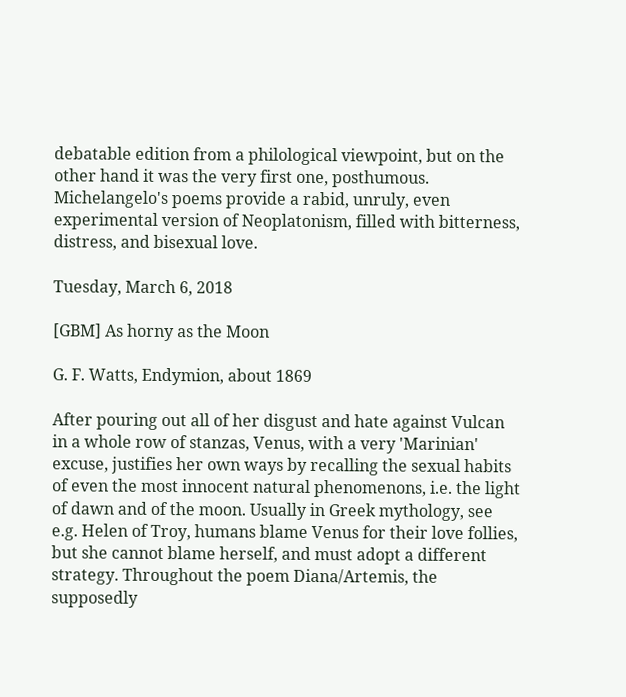debatable edition from a philological viewpoint, but on the other hand it was the very first one, posthumous. Michelangelo's poems provide a rabid, unruly, even experimental version of Neoplatonism, filled with bitterness, distress, and bisexual love.

Tuesday, March 6, 2018

[GBM] As horny as the Moon

G. F. Watts, Endymion, about 1869

After pouring out all of her disgust and hate against Vulcan in a whole row of stanzas, Venus, with a very 'Marinian' excuse, justifies her own ways by recalling the sexual habits of even the most innocent natural phenomenons, i.e. the light of dawn and of the moon. Usually in Greek mythology, see e.g. Helen of Troy, humans blame Venus for their love follies, but she cannot blame herself, and must adopt a different strategy. Throughout the poem Diana/Artemis, the supposedly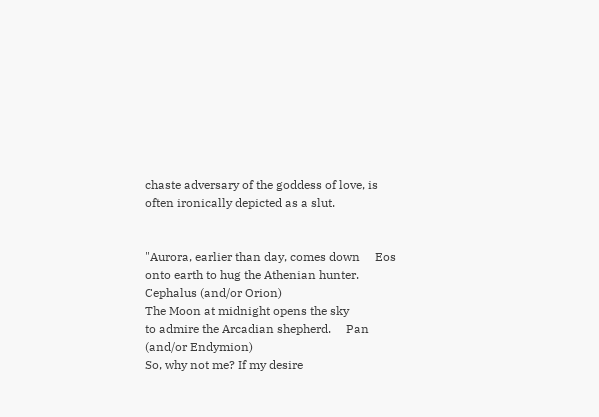chaste adversary of the goddess of love, is often ironically depicted as a slut.


"Aurora, earlier than day, comes down     Eos
onto earth to hug the Athenian hunter.     Cephalus (and/or Orion)
The Moon at midnight opens the sky
to admire the Arcadian shepherd.     Pan (and/or Endymion)
So, why not me? If my desire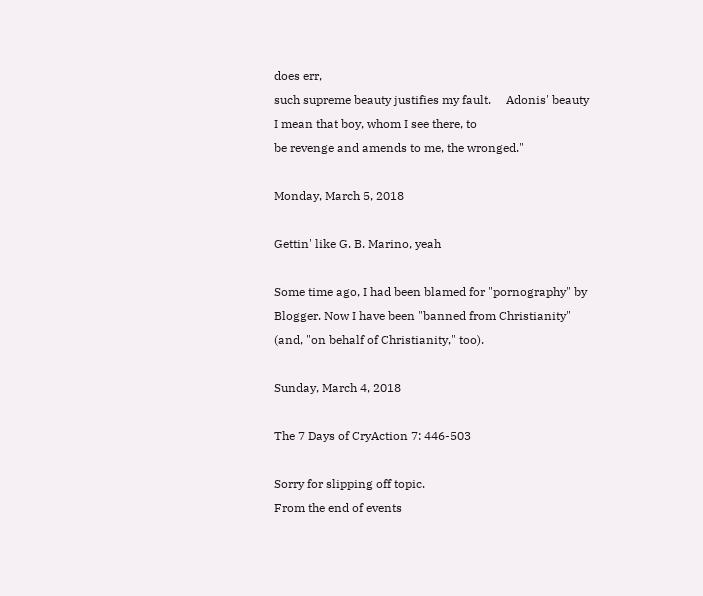does err,
such supreme beauty justifies my fault.     Adonis' beauty
I mean that boy, whom I see there, to
be revenge and amends to me, the wronged."

Monday, March 5, 2018

Gettin' like G. B. Marino, yeah

Some time ago, I had been blamed for "pornography" by Blogger. Now I have been "banned from Christianity" (and, "on behalf of Christianity," too).

Sunday, March 4, 2018

The 7 Days of CryAction 7: 446-503

Sorry for slipping off topic.
From the end of events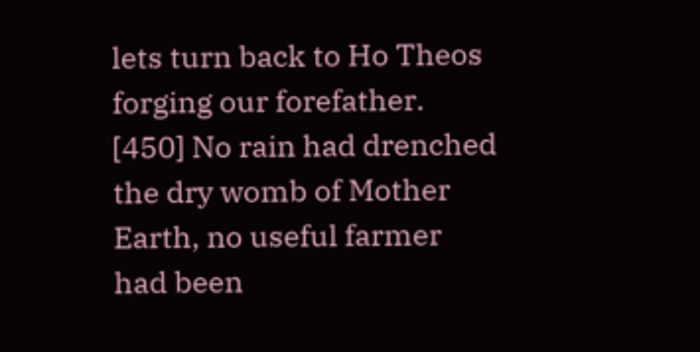lets turn back to Ho Theos
forging our forefather.
[450] No rain had drenched
the dry womb of Mother
Earth, no useful farmer
had been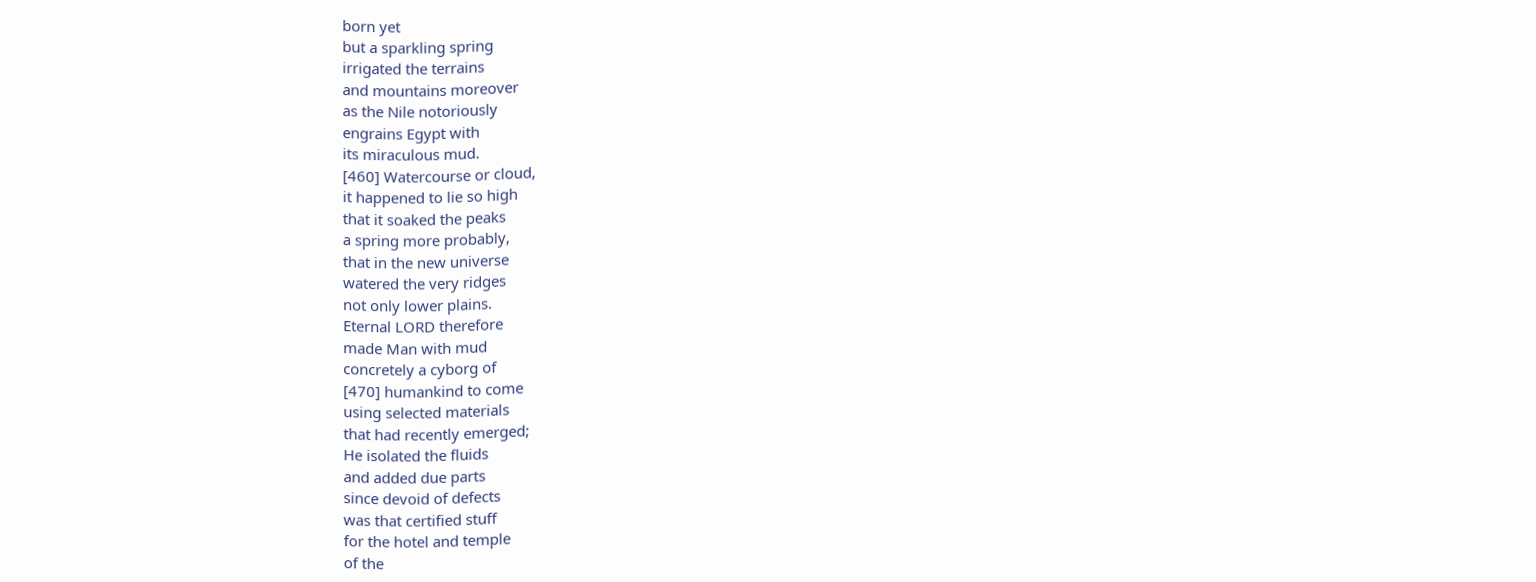born yet
but a sparkling spring
irrigated the terrains
and mountains moreover
as the Nile notoriously
engrains Egypt with
its miraculous mud.
[460] Watercourse or cloud,
it happened to lie so high
that it soaked the peaks
a spring more probably,
that in the new universe
watered the very ridges
not only lower plains.
Eternal LORD therefore
made Man with mud
concretely a cyborg of
[470] humankind to come
using selected materials
that had recently emerged;
He isolated the fluids
and added due parts
since devoid of defects
was that certified stuff
for the hotel and temple
of the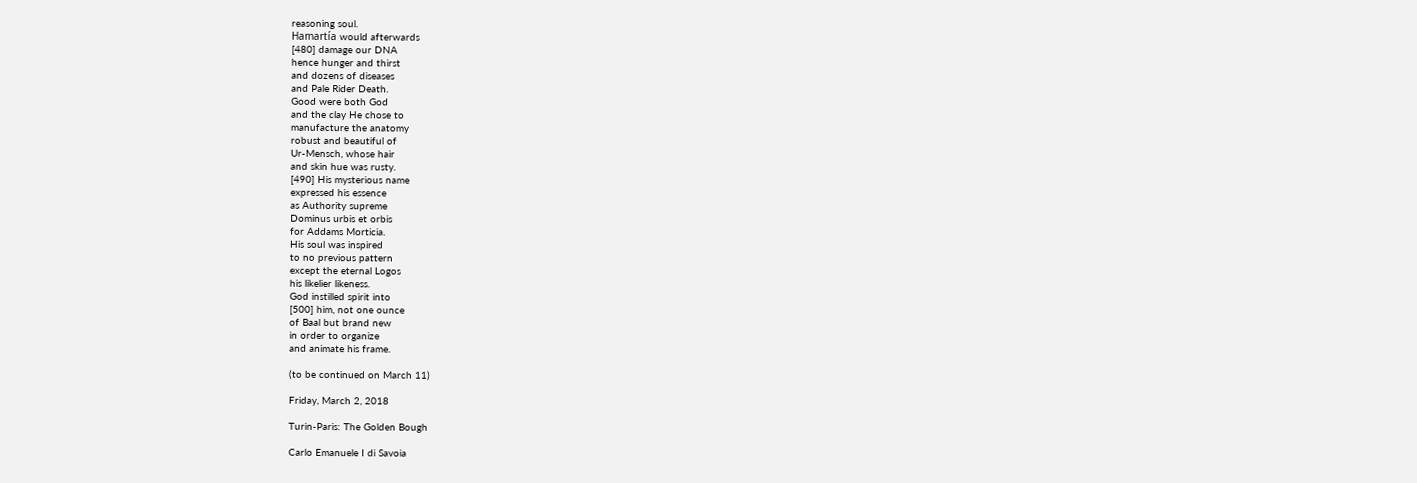reasoning soul.
Hamartía would afterwards
[480] damage our DNA
hence hunger and thirst
and dozens of diseases
and Pale Rider Death.
Good were both God
and the clay He chose to
manufacture the anatomy
robust and beautiful of
Ur-Mensch, whose hair
and skin hue was rusty.
[490] His mysterious name
expressed his essence
as Authority supreme
Dominus urbis et orbis
for Addams Morticia.
His soul was inspired
to no previous pattern
except the eternal Logos
his likelier likeness.
God instilled spirit into
[500] him, not one ounce
of Baal but brand new
in order to organize
and animate his frame.

(to be continued on March 11)

Friday, March 2, 2018

Turin-Paris: The Golden Bough

Carlo Emanuele I di Savoia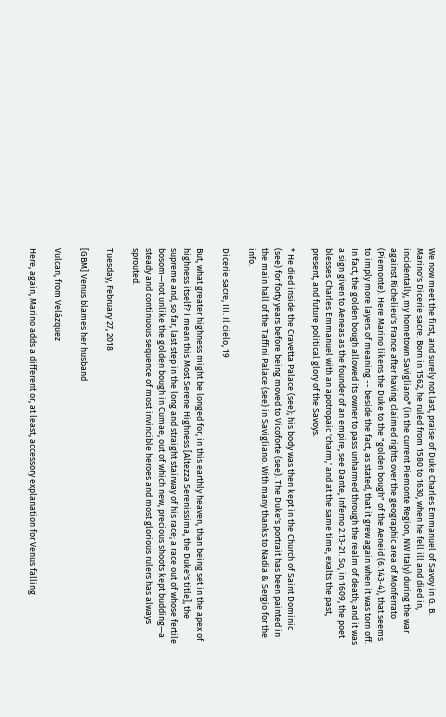We now meet the first, and surely not last, praise of Duke Charles Emmanuel of Savoy in G. B. Marino's Dicerie sacre. Born in 1562, he ruled from 1580 to 1630, when he fell ill and died in, incidentally, my hometown Savigliano* (in the current Piemonte Region, NW Italy) during the war against Richelieu's France after having claimed rights over the geographic area of Monferrato (Piemonte). Here Marino likens the Duke to the "golden bough" of the Aeneid (6.143-4), that seems to imply more layers of meaning -- beside the fact, as stated, that it grew again when it was torn off. In fact, the golden bough allowed its owner to pass unharmed through the realm of death; and it was a sign given to Aeneas as the founder of an empire, see Dante, Inferno 2.13-21. So, in 1609, the poet blesses Charles Emmanuel with an apotropaic 'charm,' and at the same time, exalts the past, present, and future political glory of the Savoys.

* He died inside the Cravetta Palace (see); his body was then kept in the Church of Saint Dominic (see) for forty years before being moved to Vicoforte (see). The Duke's portrait has been painted in the main hall of the Taffini Palace (see) in Savigliano. With many thanks to Nadia & Sergio for the info.

Dicerie sacre, III. Il cielo, 19

But, what greater highness might be longed for, in this earthly heaven, than being set in the apex of highness itself? I mean this Most Serene Highness [Altezza Serenissima, the Duke's title], the supreme and, so far, last step in the long and straight stairway of his race; a race out of whose fertile bosom—not unlike the golden bough in Cumae, out of which new, precious shoots kept budding—a steady and continuous sequence of most invincible heroes and most glorious rulers has always sprouted.

Tuesday, February 27, 2018

[GBM] Venus blames her husband

Vulcan, from Velázquez

Here, again, Marino adds a different or, at least, accessory explanation for Venus falling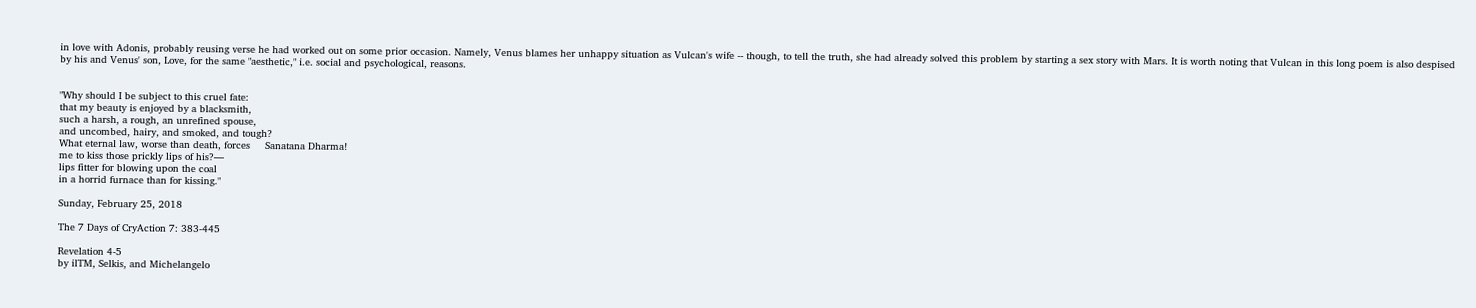in love with Adonis, probably reusing verse he had worked out on some prior occasion. Namely, Venus blames her unhappy situation as Vulcan's wife -- though, to tell the truth, she had already solved this problem by starting a sex story with Mars. It is worth noting that Vulcan in this long poem is also despised by his and Venus' son, Love, for the same "aesthetic," i.e. social and psychological, reasons.


"Why should I be subject to this cruel fate:
that my beauty is enjoyed by a blacksmith,
such a harsh, a rough, an unrefined spouse,
and uncombed, hairy, and smoked, and tough?
What eternal law, worse than death, forces     Sanatana Dharma!
me to kiss those prickly lips of his?—
lips fitter for blowing upon the coal
in a horrid furnace than for kissing."

Sunday, February 25, 2018

The 7 Days of CryAction 7: 383-445

Revelation 4-5
by ilTM, Selkis, and Michelangelo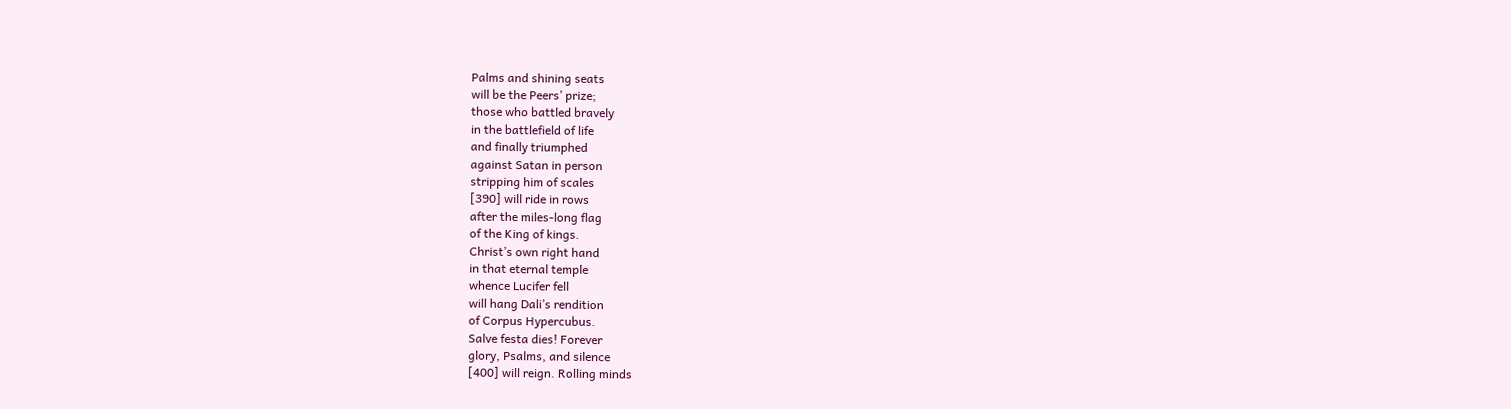Palms and shining seats
will be the Peers’ prize;
those who battled bravely
in the battlefield of life
and finally triumphed
against Satan in person
stripping him of scales
[390] will ride in rows
after the miles-long flag
of the King of kings.
Christ’s own right hand
in that eternal temple
whence Lucifer fell
will hang Dali’s rendition
of Corpus Hypercubus.
Salve festa dies! Forever
glory, Psalms, and silence
[400] will reign. Rolling minds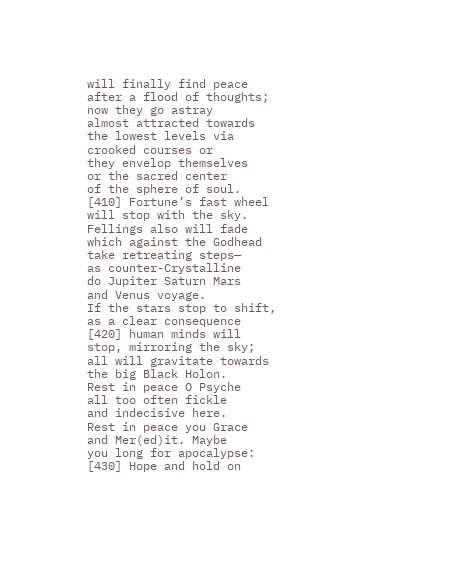will finally find peace
after a flood of thoughts;
now they go astray
almost attracted towards
the lowest levels via
crooked courses or
they envelop themselves
or the sacred center
of the sphere of soul.
[410] Fortune’s fast wheel
will stop with the sky.
Fellings also will fade
which against the Godhead
take retreating steps—
as counter-Crystalline
do Jupiter Saturn Mars
and Venus voyage.
If the stars stop to shift,
as a clear consequence
[420] human minds will
stop, mirroring the sky;
all will gravitate towards
the big Black Holon.
Rest in peace O Psyche
all too often fickle
and indecisive here.
Rest in peace you Grace
and Mer(ed)it. Maybe
you long for apocalypse:
[430] Hope and hold on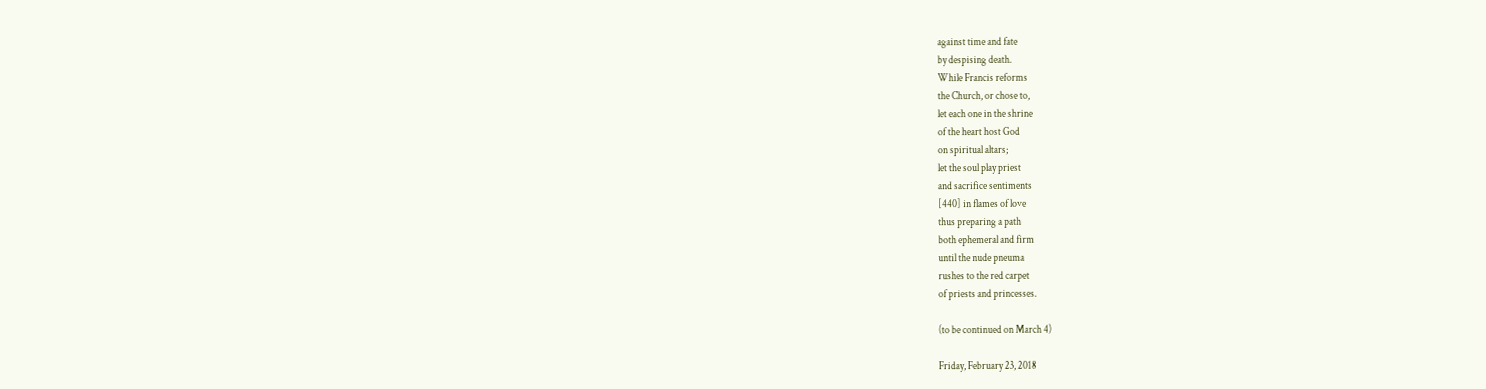against time and fate
by despising death.
While Francis reforms
the Church, or chose to,
let each one in the shrine
of the heart host God
on spiritual altars;
let the soul play priest
and sacrifice sentiments
[440] in flames of love
thus preparing a path
both ephemeral and firm
until the nude pneuma
rushes to the red carpet
of priests and princesses.

(to be continued on March 4)

Friday, February 23, 2018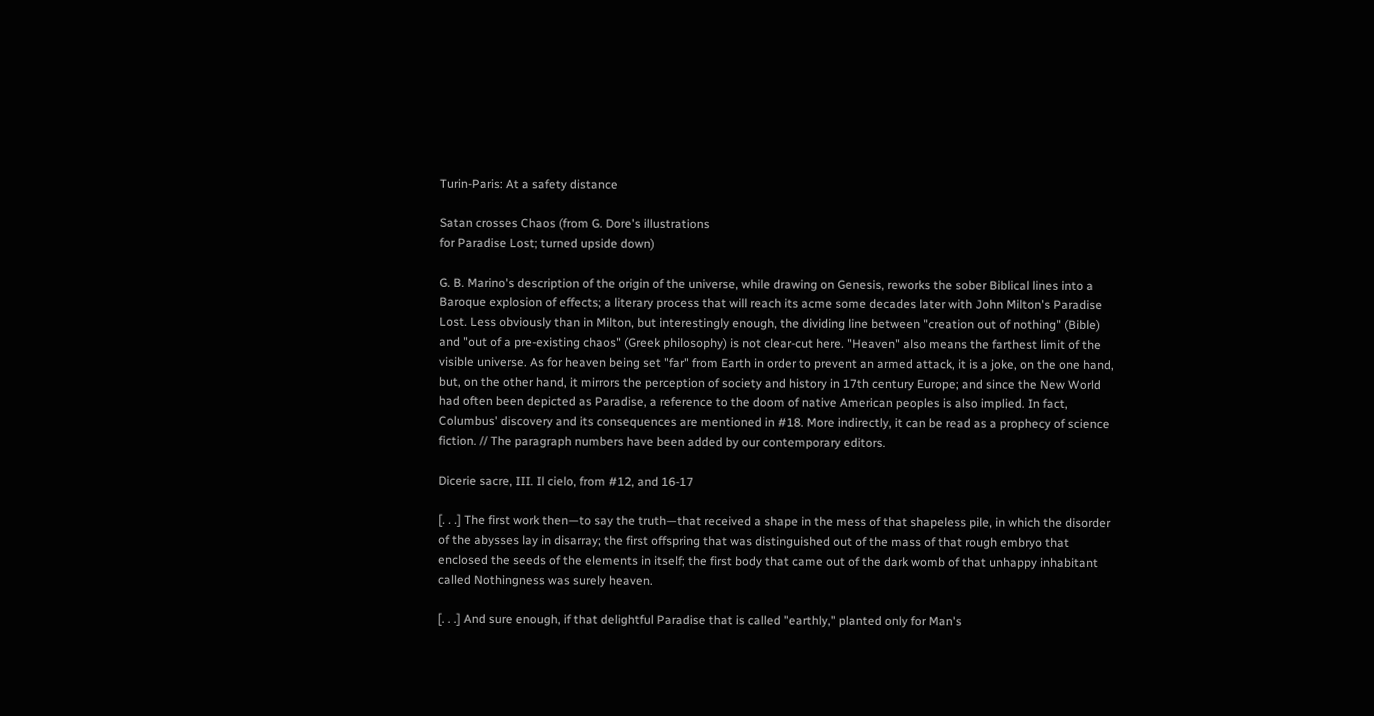Turin-Paris: At a safety distance

Satan crosses Chaos (from G. Dore's illustrations
for Paradise Lost; turned upside down)

G. B. Marino's description of the origin of the universe, while drawing on Genesis, reworks the sober Biblical lines into a Baroque explosion of effects; a literary process that will reach its acme some decades later with John Milton's Paradise Lost. Less obviously than in Milton, but interestingly enough, the dividing line between "creation out of nothing" (Bible) and "out of a pre-existing chaos" (Greek philosophy) is not clear-cut here. "Heaven" also means the farthest limit of the visible universe. As for heaven being set "far" from Earth in order to prevent an armed attack, it is a joke, on the one hand, but, on the other hand, it mirrors the perception of society and history in 17th century Europe; and since the New World had often been depicted as Paradise, a reference to the doom of native American peoples is also implied. In fact, Columbus' discovery and its consequences are mentioned in #18. More indirectly, it can be read as a prophecy of science fiction. // The paragraph numbers have been added by our contemporary editors.

Dicerie sacre, III. Il cielo, from #12, and 16-17

[. . .] The first work then—to say the truth—that received a shape in the mess of that shapeless pile, in which the disorder of the abysses lay in disarray; the first offspring that was distinguished out of the mass of that rough embryo that enclosed the seeds of the elements in itself; the first body that came out of the dark womb of that unhappy inhabitant called Nothingness was surely heaven.

[. . .] And sure enough, if that delightful Paradise that is called "earthly," planted only for Man's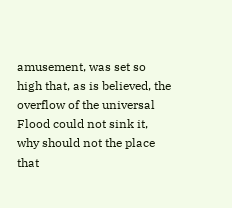amusement, was set so high that, as is believed, the overflow of the universal Flood could not sink it, why should not the place that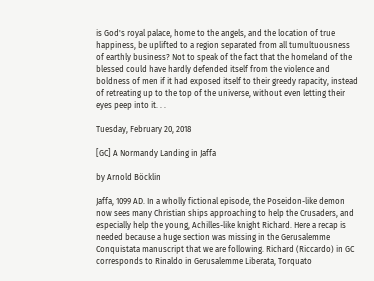is God's royal palace, home to the angels, and the location of true happiness, be uplifted to a region separated from all tumultuousness of earthly business? Not to speak of the fact that the homeland of the blessed could have hardly defended itself from the violence and boldness of men if it had exposed itself to their greedy rapacity, instead of retreating up to the top of the universe, without even letting their eyes peep into it. . .

Tuesday, February 20, 2018

[GC] A Normandy Landing in Jaffa

by Arnold Böcklin

Jaffa, 1099 AD. In a wholly fictional episode, the Poseidon-like demon now sees many Christian ships approaching to help the Crusaders, and especially help the young, Achilles-like knight Richard. Here a recap is needed because a huge section was missing in the Gerusalemme Conquistata manuscript that we are following. Richard (Riccardo) in GC corresponds to Rinaldo in Gerusalemme Liberata, Torquato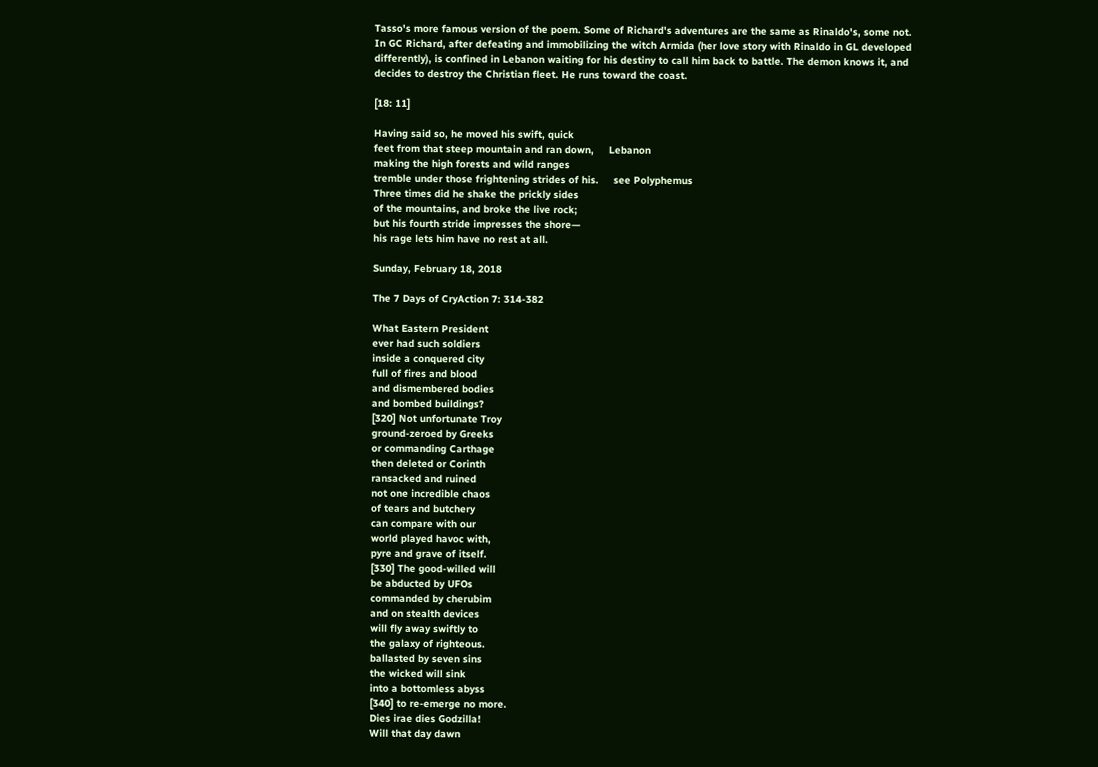Tasso's more famous version of the poem. Some of Richard's adventures are the same as Rinaldo's, some not. In GC Richard, after defeating and immobilizing the witch Armida (her love story with Rinaldo in GL developed differently), is confined in Lebanon waiting for his destiny to call him back to battle. The demon knows it, and decides to destroy the Christian fleet. He runs toward the coast.

[18: 11]

Having said so, he moved his swift, quick
feet from that steep mountain and ran down,     Lebanon
making the high forests and wild ranges
tremble under those frightening strides of his.     see Polyphemus
Three times did he shake the prickly sides
of the mountains, and broke the live rock;
but his fourth stride impresses the shore—
his rage lets him have no rest at all.

Sunday, February 18, 2018

The 7 Days of CryAction 7: 314-382

What Eastern President
ever had such soldiers
inside a conquered city
full of fires and blood
and dismembered bodies
and bombed buildings?
[320] Not unfortunate Troy
ground-zeroed by Greeks
or commanding Carthage
then deleted or Corinth
ransacked and ruined
not one incredible chaos
of tears and butchery
can compare with our
world played havoc with,
pyre and grave of itself.
[330] The good-willed will
be abducted by UFOs
commanded by cherubim
and on stealth devices
will fly away swiftly to
the galaxy of righteous.
ballasted by seven sins
the wicked will sink
into a bottomless abyss
[340] to re-emerge no more.
Dies irae dies Godzilla!
Will that day dawn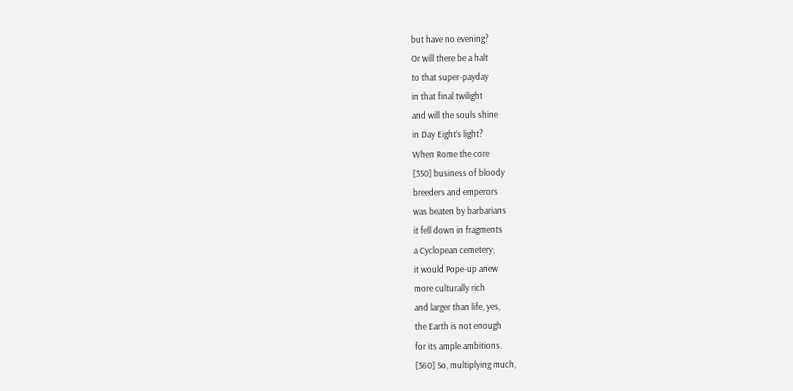but have no evening?
Or will there be a halt
to that super-payday
in that final twilight
and will the souls shine
in Day Eight’s light?
When Rome the core
[350] business of bloody
breeders and emperors
was beaten by barbarians
it fell down in fragments
a Cyclopean cemetery;
it would Pope-up anew
more culturally rich
and larger than life, yes,
the Earth is not enough
for its ample ambitions.
[360] So, multiplying much,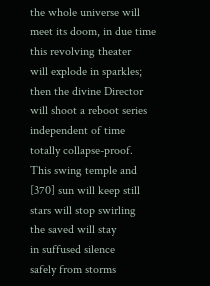the whole universe will
meet its doom, in due time
this revolving theater
will explode in sparkles;
then the divine Director
will shoot a reboot series
independent of time
totally collapse-proof.
This swing temple and
[370] sun will keep still
stars will stop swirling
the saved will stay
in suffused silence
safely from storms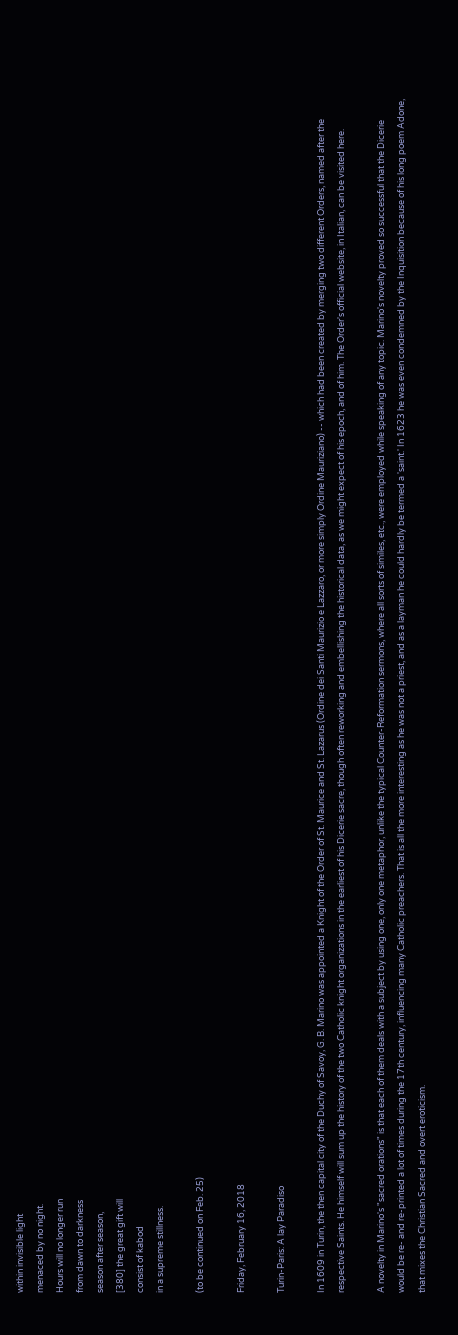within invisible light
menaced by no night.
Hours will no longer run
from dawn to darkness
season after season,
[380] the great gift will
consist of kabod
in a supreme stillness.

(to be continued on Feb. 25)

Friday, February 16, 2018

Turin-Paris: A lay Paradiso

In 1609 in Turin, the then capital city of the Duchy of Savoy, G. B. Marino was appointed a Knight of the Order of St. Maurice and St. Lazarus (Ordine dei Santi Maurizio e Lazzaro, or more simply Ordine Mauriziano) -- which had been created by merging two different Orders, named after the respective Saints. He himself will sum up the history of the two Catholic knight organizations in the earliest of his Dicerie sacre, though often reworking and embellishing the historical data, as we might expect of his epoch, and of him. The Order's official website, in Italian, can be visited here.

A novelty in Marino's "sacred orations" is that each of them deals with a subject by using one, only one metaphor, unlike the typical Counter-Reformation sermons, where all sorts of similes, etc., were employed while speaking of any topic. Marino's novelty proved so successful that the Dicerie would be re- and re-printed a lot of times during the 17th century, influencing many Catholic preachers. That is all the more interesting as he was not a priest, and as a layman he could hardly be termed a 'saint.' In 1623 he was even condemned by the Inquisition because of his long poem Adone, that mixes the Christian Sacred and overt eroticism.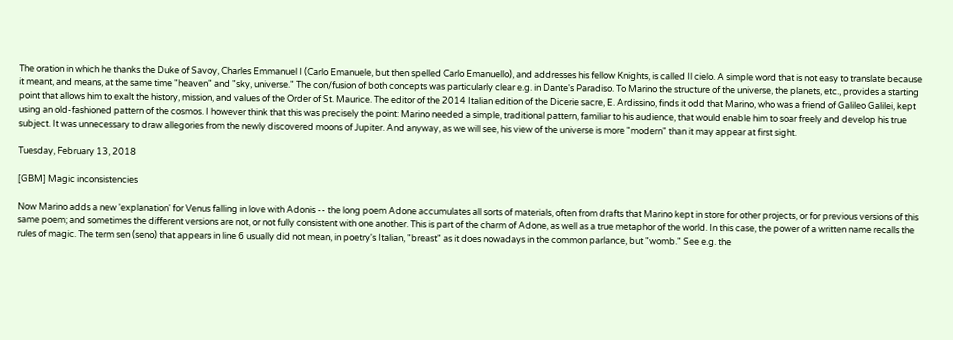The oration in which he thanks the Duke of Savoy, Charles Emmanuel I (Carlo Emanuele, but then spelled Carlo Emanuello), and addresses his fellow Knights, is called Il cielo. A simple word that is not easy to translate because it meant, and means, at the same time "heaven" and "sky, universe." The con/fusion of both concepts was particularly clear e.g. in Dante's Paradiso. To Marino the structure of the universe, the planets, etc., provides a starting point that allows him to exalt the history, mission, and values of the Order of St. Maurice. The editor of the 2014 Italian edition of the Dicerie sacre, E. Ardissino, finds it odd that Marino, who was a friend of Galileo Galilei, kept using an old-fashioned pattern of the cosmos. I however think that this was precisely the point: Marino needed a simple, traditional pattern, familiar to his audience, that would enable him to soar freely and develop his true subject. It was unnecessary to draw allegories from the newly discovered moons of Jupiter. And anyway, as we will see, his view of the universe is more "modern" than it may appear at first sight.

Tuesday, February 13, 2018

[GBM] Magic inconsistencies

Now Marino adds a new 'explanation' for Venus falling in love with Adonis -- the long poem Adone accumulates all sorts of materials, often from drafts that Marino kept in store for other projects, or for previous versions of this same poem; and sometimes the different versions are not, or not fully consistent with one another. This is part of the charm of Adone, as well as a true metaphor of the world. In this case, the power of a written name recalls the rules of magic. The term sen (seno) that appears in line 6 usually did not mean, in poetry's Italian, "breast" as it does nowadays in the common parlance, but "womb." See e.g. the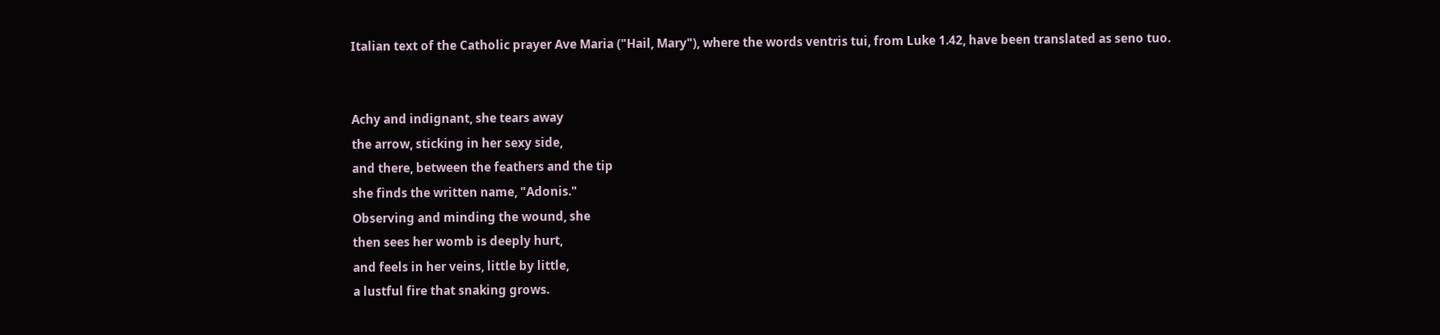Italian text of the Catholic prayer Ave Maria ("Hail, Mary"), where the words ventris tui, from Luke 1.42, have been translated as seno tuo.


Achy and indignant, she tears away
the arrow, sticking in her sexy side,
and there, between the feathers and the tip
she finds the written name, "Adonis."
Observing and minding the wound, she
then sees her womb is deeply hurt,
and feels in her veins, little by little,
a lustful fire that snaking grows.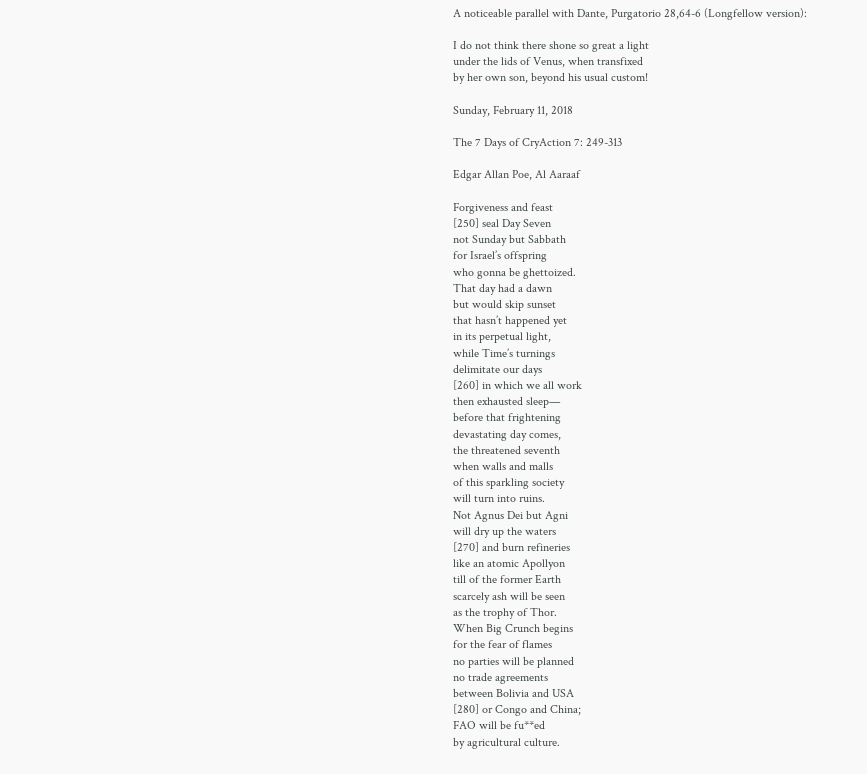A noticeable parallel with Dante, Purgatorio 28,64-6 (Longfellow version):

I do not think there shone so great a light
under the lids of Venus, when transfixed
by her own son, beyond his usual custom!

Sunday, February 11, 2018

The 7 Days of CryAction 7: 249-313

Edgar Allan Poe, Al Aaraaf

Forgiveness and feast
[250] seal Day Seven
not Sunday but Sabbath
for Israel’s offspring
who gonna be ghettoized.
That day had a dawn
but would skip sunset
that hasn’t happened yet
in its perpetual light,
while Time’s turnings
delimitate our days
[260] in which we all work
then exhausted sleep—
before that frightening
devastating day comes,
the threatened seventh
when walls and malls
of this sparkling society
will turn into ruins.
Not Agnus Dei but Agni
will dry up the waters
[270] and burn refineries
like an atomic Apollyon
till of the former Earth
scarcely ash will be seen
as the trophy of Thor.
When Big Crunch begins
for the fear of flames
no parties will be planned
no trade agreements
between Bolivia and USA
[280] or Congo and China;
FAO will be fu**ed
by agricultural culture.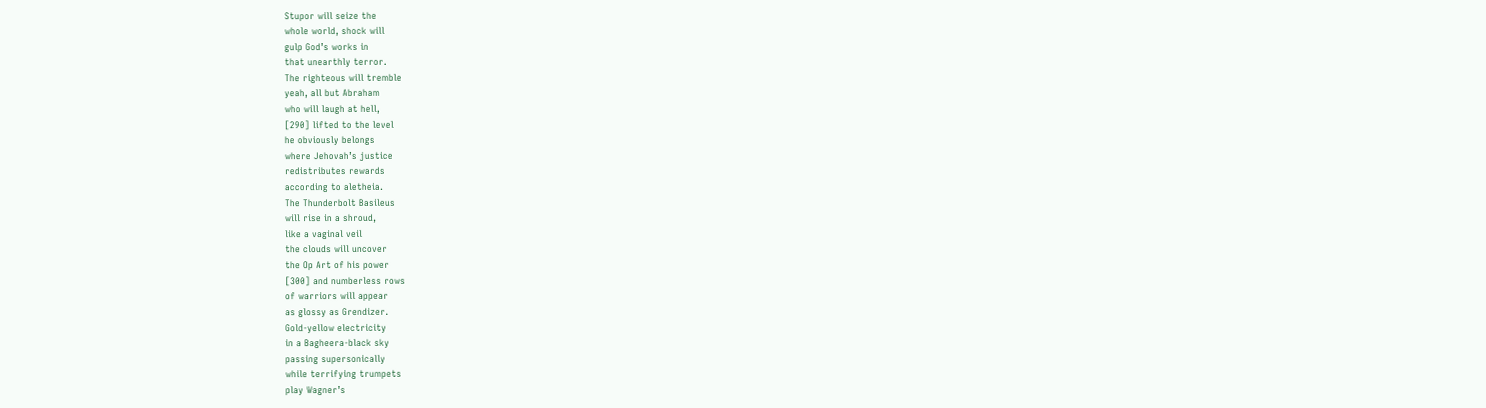Stupor will seize the
whole world, shock will
gulp God’s works in
that unearthly terror.
The righteous will tremble
yeah, all but Abraham
who will laugh at hell,
[290] lifted to the level
he obviously belongs
where Jehovah’s justice
redistributes rewards
according to aletheia.
The Thunderbolt Basileus
will rise in a shroud,
like a vaginal veil
the clouds will uncover
the Op Art of his power
[300] and numberless rows
of warriors will appear
as glossy as Grendizer.
Gold-yellow electricity
in a Bagheera-black sky
passing supersonically
while terrifying trumpets
play Wagner’s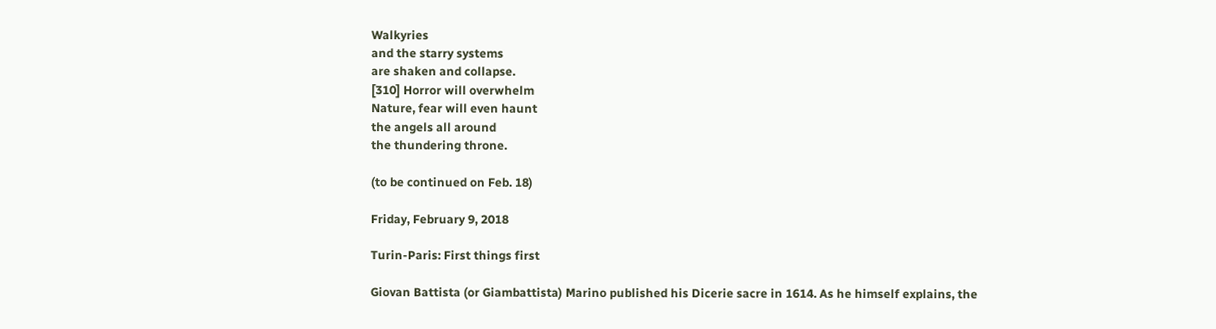Walkyries
and the starry systems
are shaken and collapse.
[310] Horror will overwhelm
Nature, fear will even haunt
the angels all around
the thundering throne.

(to be continued on Feb. 18)

Friday, February 9, 2018

Turin-Paris: First things first

Giovan Battista (or Giambattista) Marino published his Dicerie sacre in 1614. As he himself explains, the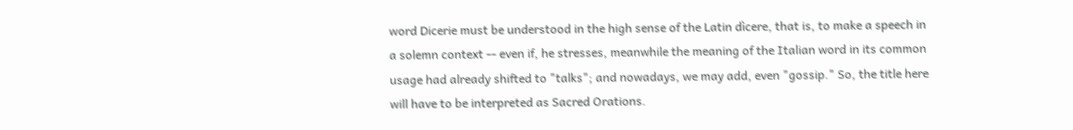word Dicerie must be understood in the high sense of the Latin dìcere, that is, to make a speech in a solemn context -- even if, he stresses, meanwhile the meaning of the Italian word in its common usage had already shifted to "talks"; and nowadays, we may add, even "gossip." So, the title here will have to be interpreted as Sacred Orations.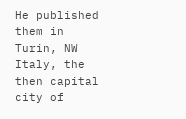He published them in Turin, NW Italy, the then capital city of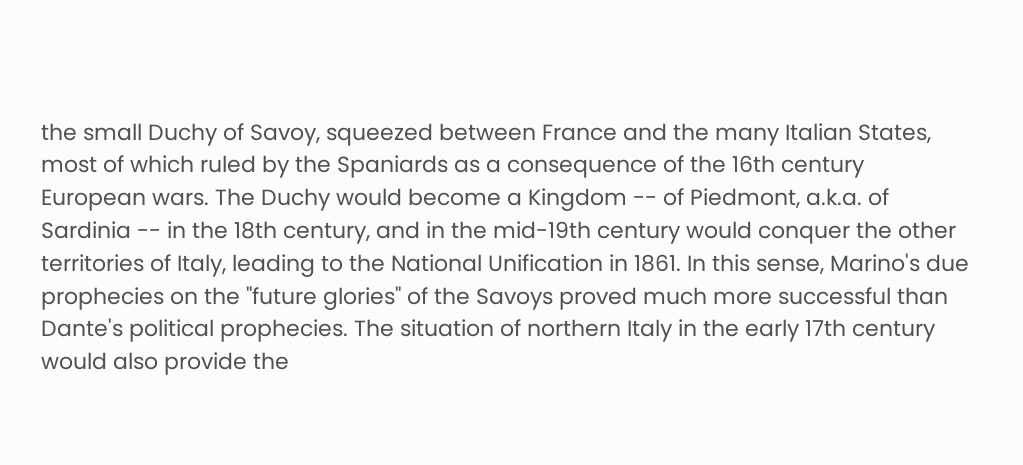the small Duchy of Savoy, squeezed between France and the many Italian States, most of which ruled by the Spaniards as a consequence of the 16th century European wars. The Duchy would become a Kingdom -- of Piedmont, a.k.a. of Sardinia -- in the 18th century, and in the mid-19th century would conquer the other territories of Italy, leading to the National Unification in 1861. In this sense, Marino's due prophecies on the "future glories" of the Savoys proved much more successful than Dante's political prophecies. The situation of northern Italy in the early 17th century would also provide the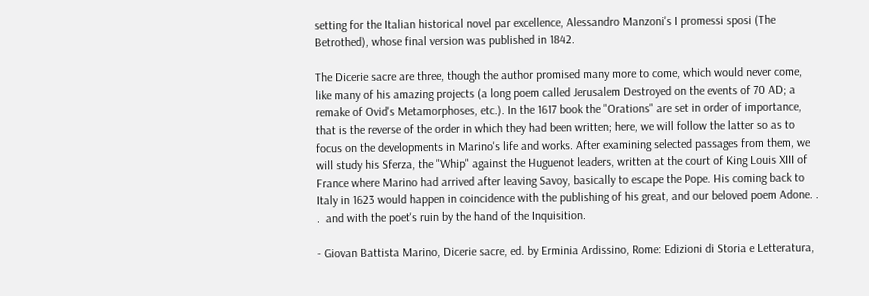setting for the Italian historical novel par excellence, Alessandro Manzoni's I promessi sposi (The Betrothed), whose final version was published in 1842.

The Dicerie sacre are three, though the author promised many more to come, which would never come, like many of his amazing projects (a long poem called Jerusalem Destroyed on the events of 70 AD; a remake of Ovid's Metamorphoses, etc.). In the 1617 book the "Orations" are set in order of importance, that is the reverse of the order in which they had been written; here, we will follow the latter so as to focus on the developments in Marino's life and works. After examining selected passages from them, we will study his Sferza, the "Whip" against the Huguenot leaders, written at the court of King Louis XIII of France where Marino had arrived after leaving Savoy, basically to escape the Pope. His coming back to Italy in 1623 would happen in coincidence with the publishing of his great, and our beloved poem Adone. . .  and with the poet's ruin by the hand of the Inquisition.

- Giovan Battista Marino, Dicerie sacre, ed. by Erminia Ardissino, Rome: Edizioni di Storia e Letteratura,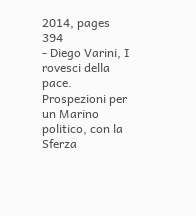2014, pages 394
- Diego Varini, I rovesci della pace. Prospezioni per un Marino politico, con la Sferza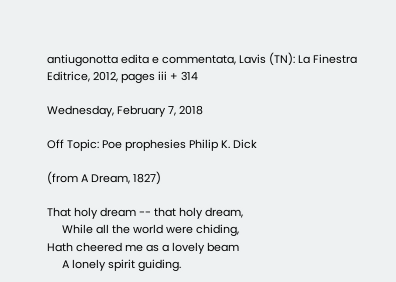antiugonotta edita e commentata, Lavis (TN): La Finestra Editrice, 2012, pages iii + 314

Wednesday, February 7, 2018

Off Topic: Poe prophesies Philip K. Dick

(from A Dream, 1827)

That holy dream -- that holy dream,
     While all the world were chiding,
Hath cheered me as a lovely beam
     A lonely spirit guiding.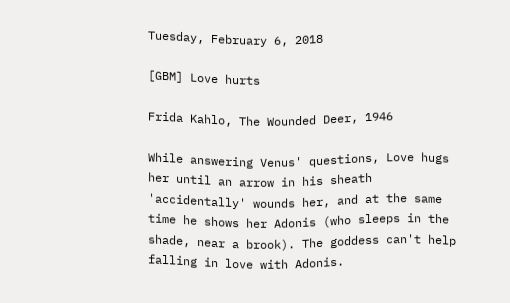Tuesday, February 6, 2018

[GBM] Love hurts

Frida Kahlo, The Wounded Deer, 1946

While answering Venus' questions, Love hugs her until an arrow in his sheath 'accidentally' wounds her, and at the same time he shows her Adonis (who sleeps in the shade, near a brook). The goddess can't help falling in love with Adonis.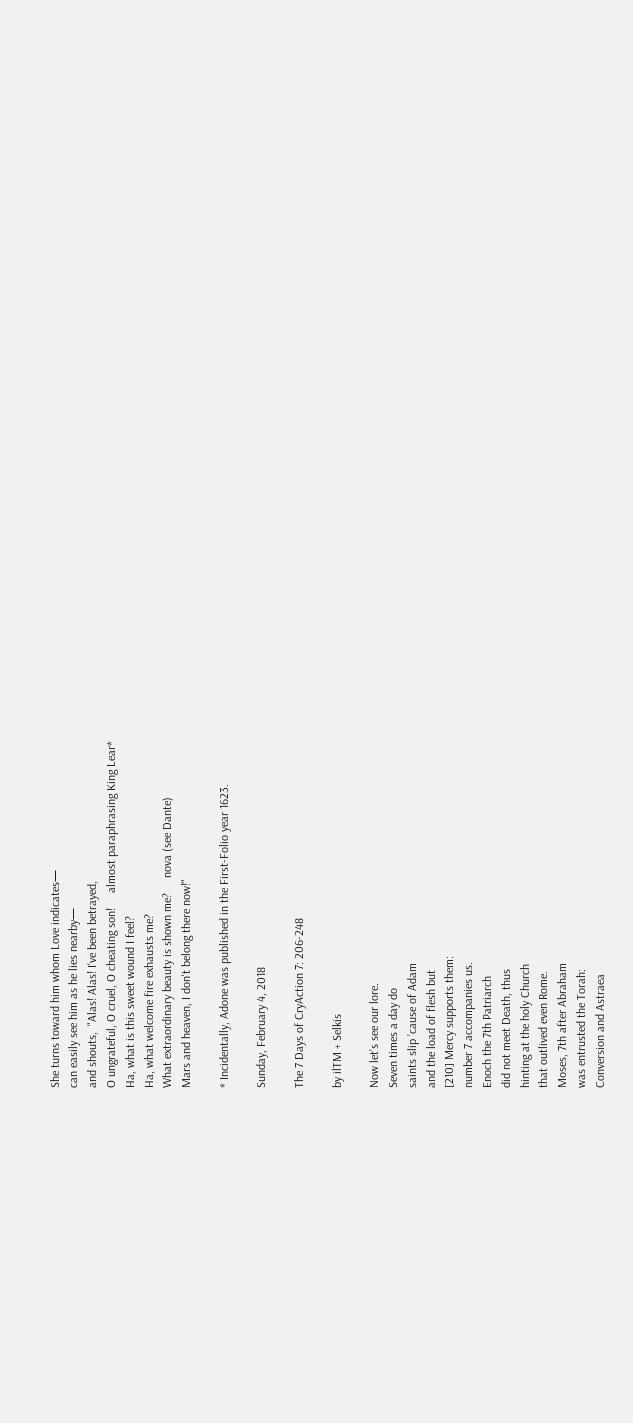She turns toward him whom Love indicates—
can easily see him as he lies nearby—
and shouts,  "Alas! Alas! I've been betrayed,
O ungrateful, O cruel, O cheating son!     almost paraphrasing King Lear*
Ha, what is this sweet wound I feel?
Ha, what welcome fire exhausts me?
What extraordinary beauty is shown me?     nova (see Dante)
Mars and heaven, I don't belong there now!"

* Incidentally, Adone was published in the First-Folio year 1623.

Sunday, February 4, 2018

The 7 Days of CryAction 7: 206-248

by ilTM + Selkis

Now let’s see our lore.
Seven times a day do
saints slip ’cause of Adam
and the load of flesh but
[210] Mercy supports them:
number 7 accompanies us.
Enoch the 7th Patriarch
did not meet Death, thus
hinting at the holy Church
that outlived even Rome.
Moses, 7th after Abraham
was entrusted the Torah:
Conversion and Astraea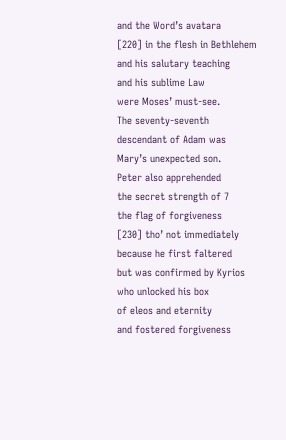and the Word’s avatara
[220] in the flesh in Bethlehem
and his salutary teaching
and his sublime Law
were Moses’ must-see.
The seventy-seventh
descendant of Adam was
Mary’s unexpected son.
Peter also apprehended
the secret strength of 7
the flag of forgiveness
[230] tho’ not immediately
because he first faltered
but was confirmed by Kyrios
who unlocked his box
of eleos and eternity
and fostered forgiveness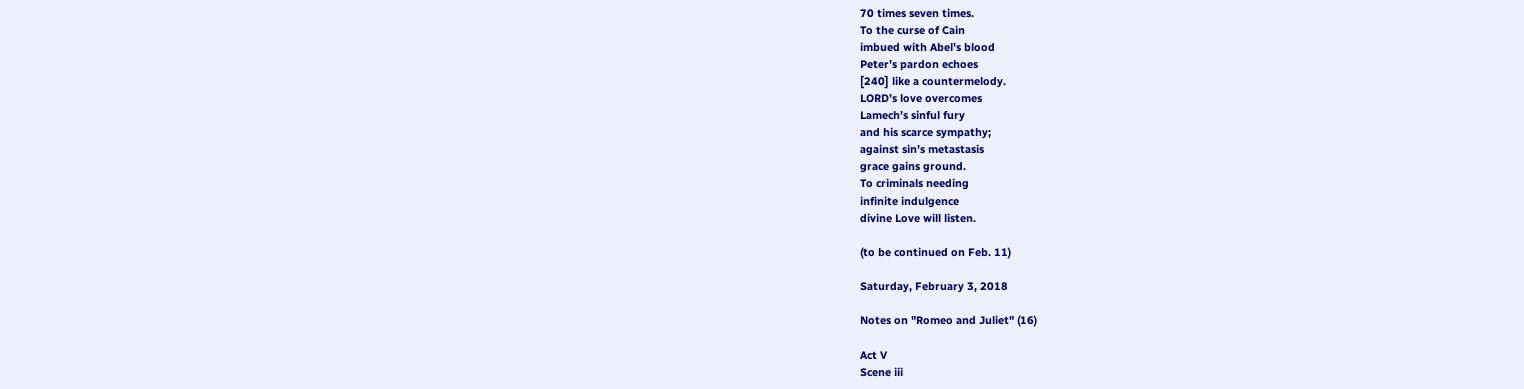70 times seven times.
To the curse of Cain
imbued with Abel’s blood
Peter’s pardon echoes
[240] like a countermelody.
LORD’s love overcomes
Lamech’s sinful fury
and his scarce sympathy;
against sin’s metastasis
grace gains ground.
To criminals needing
infinite indulgence
divine Love will listen.

(to be continued on Feb. 11)

Saturday, February 3, 2018

Notes on "Romeo and Juliet" (16)

Act V
Scene iii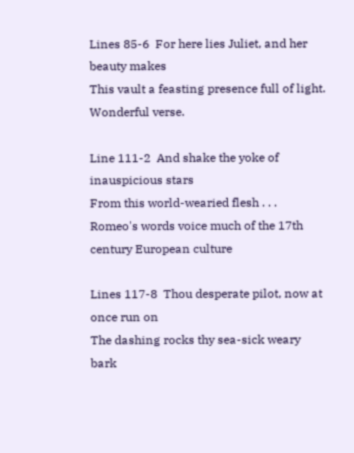Lines 85-6  For here lies Juliet, and her beauty makes
This vault a feasting presence full of light.
Wonderful verse.

Line 111-2  And shake the yoke of inauspicious stars
From this world-wearied flesh . . .
Romeo's words voice much of the 17th century European culture

Lines 117-8  Thou desperate pilot, now at once run on
The dashing rocks thy sea-sick weary bark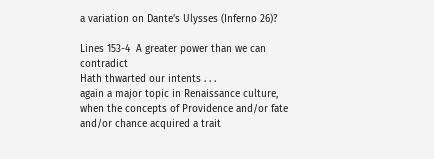a variation on Dante's Ulysses (Inferno 26)?

Lines 153-4  A greater power than we can contradict
Hath thwarted our intents . . .
again a major topic in Renaissance culture, when the concepts of Providence and/or fate and/or chance acquired a trait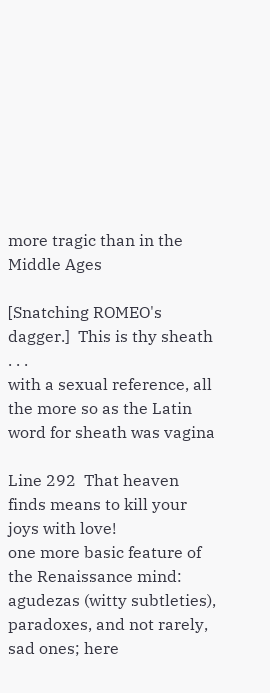more tragic than in the Middle Ages

[Snatching ROMEO's dagger.]  This is thy sheath . . .
with a sexual reference, all the more so as the Latin word for sheath was vagina

Line 292  That heaven finds means to kill your joys with love!
one more basic feature of the Renaissance mind: agudezas (witty subtleties), paradoxes, and not rarely, sad ones; here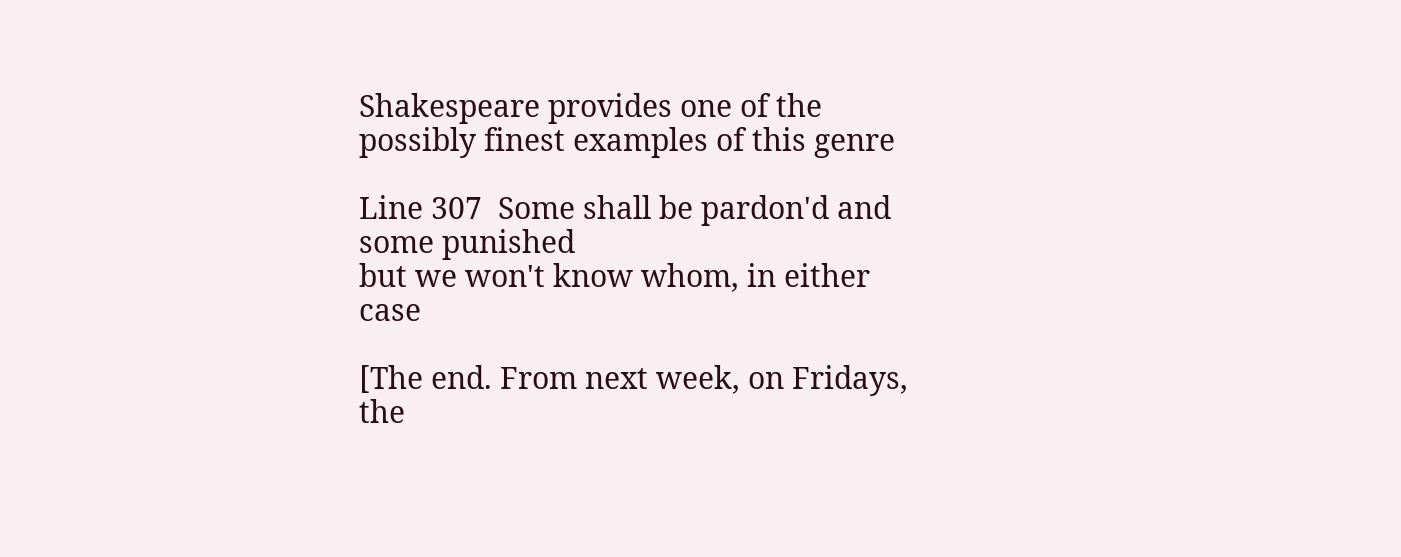Shakespeare provides one of the possibly finest examples of this genre

Line 307  Some shall be pardon'd and some punished
but we won't know whom, in either case

[The end. From next week, on Fridays, the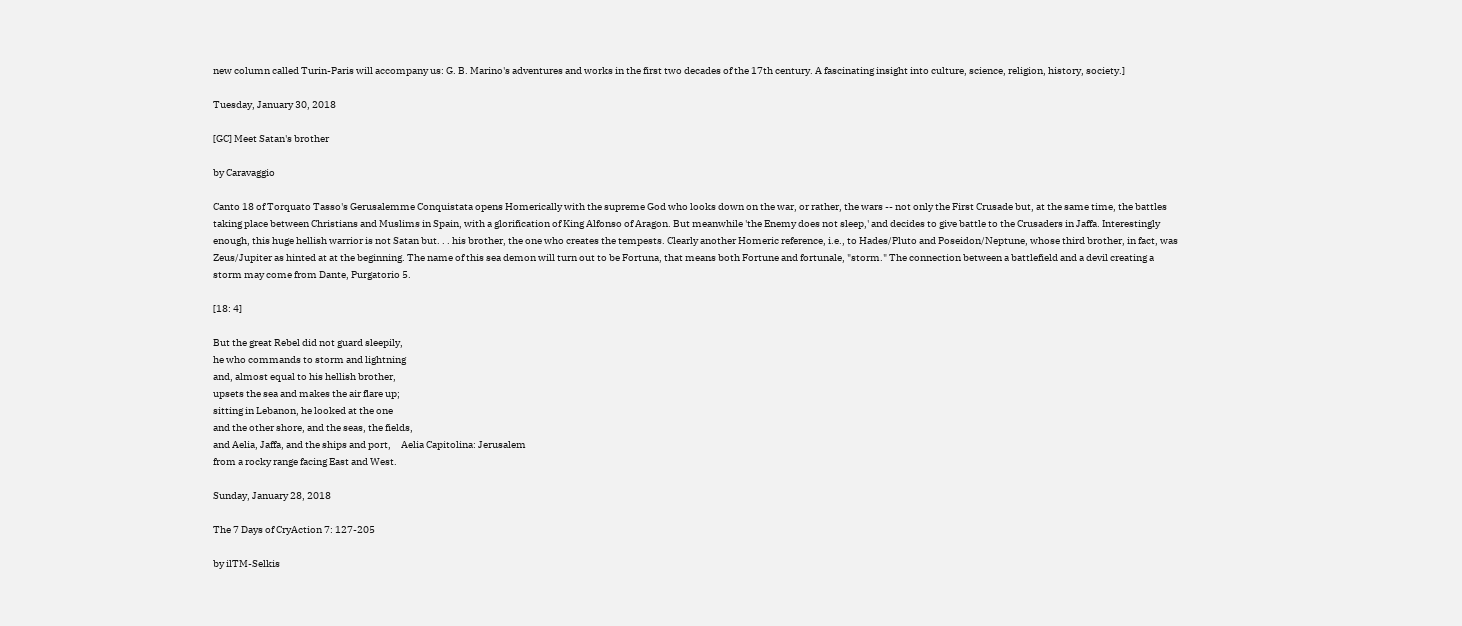new column called Turin-Paris will accompany us: G. B. Marino's adventures and works in the first two decades of the 17th century. A fascinating insight into culture, science, religion, history, society.]

Tuesday, January 30, 2018

[GC] Meet Satan's brother

by Caravaggio

Canto 18 of Torquato Tasso's Gerusalemme Conquistata opens Homerically with the supreme God who looks down on the war, or rather, the wars -- not only the First Crusade but, at the same time, the battles taking place between Christians and Muslims in Spain, with a glorification of King Alfonso of Aragon. But meanwhile 'the Enemy does not sleep,' and decides to give battle to the Crusaders in Jaffa. Interestingly enough, this huge hellish warrior is not Satan but. . . his brother, the one who creates the tempests. Clearly another Homeric reference, i.e., to Hades/Pluto and Poseidon/Neptune, whose third brother, in fact, was Zeus/Jupiter as hinted at at the beginning. The name of this sea demon will turn out to be Fortuna, that means both Fortune and fortunale, "storm." The connection between a battlefield and a devil creating a storm may come from Dante, Purgatorio 5.

[18: 4]

But the great Rebel did not guard sleepily,
he who commands to storm and lightning
and, almost equal to his hellish brother,
upsets the sea and makes the air flare up;
sitting in Lebanon, he looked at the one
and the other shore, and the seas, the fields,
and Aelia, Jaffa, and the ships and port,     Aelia Capitolina: Jerusalem
from a rocky range facing East and West.

Sunday, January 28, 2018

The 7 Days of CryAction 7: 127-205

by ilTM-Selkis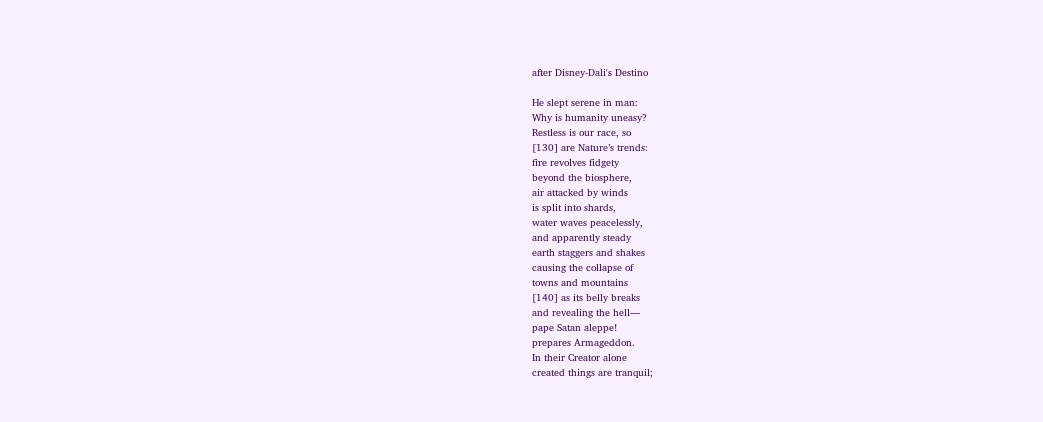after Disney-Dali's Destino

He slept serene in man:
Why is humanity uneasy?
Restless is our race, so
[130] are Nature’s trends:
fire revolves fidgety
beyond the biosphere,
air attacked by winds
is split into shards,
water waves peacelessly,
and apparently steady
earth staggers and shakes
causing the collapse of
towns and mountains
[140] as its belly breaks
and revealing the hell—
pape Satan aleppe!
prepares Armageddon.
In their Creator alone
created things are tranquil;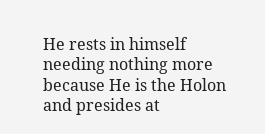He rests in himself
needing nothing more
because He is the Holon
and presides at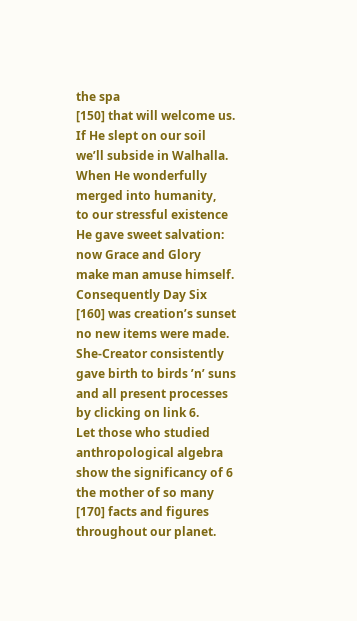the spa
[150] that will welcome us.
If He slept on our soil
we’ll subside in Walhalla.
When He wonderfully
merged into humanity,
to our stressful existence
He gave sweet salvation:
now Grace and Glory
make man amuse himself.
Consequently Day Six
[160] was creation’s sunset
no new items were made.
She-Creator consistently
gave birth to birds ’n’ suns
and all present processes
by clicking on link 6.
Let those who studied
anthropological algebra
show the significancy of 6
the mother of so many
[170] facts and figures
throughout our planet.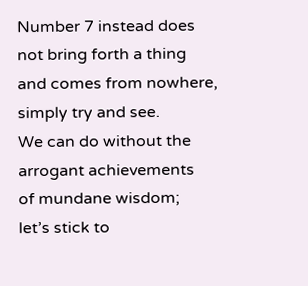Number 7 instead does
not bring forth a thing
and comes from nowhere,
simply try and see.
We can do without the
arrogant achievements
of mundane wisdom;
let’s stick to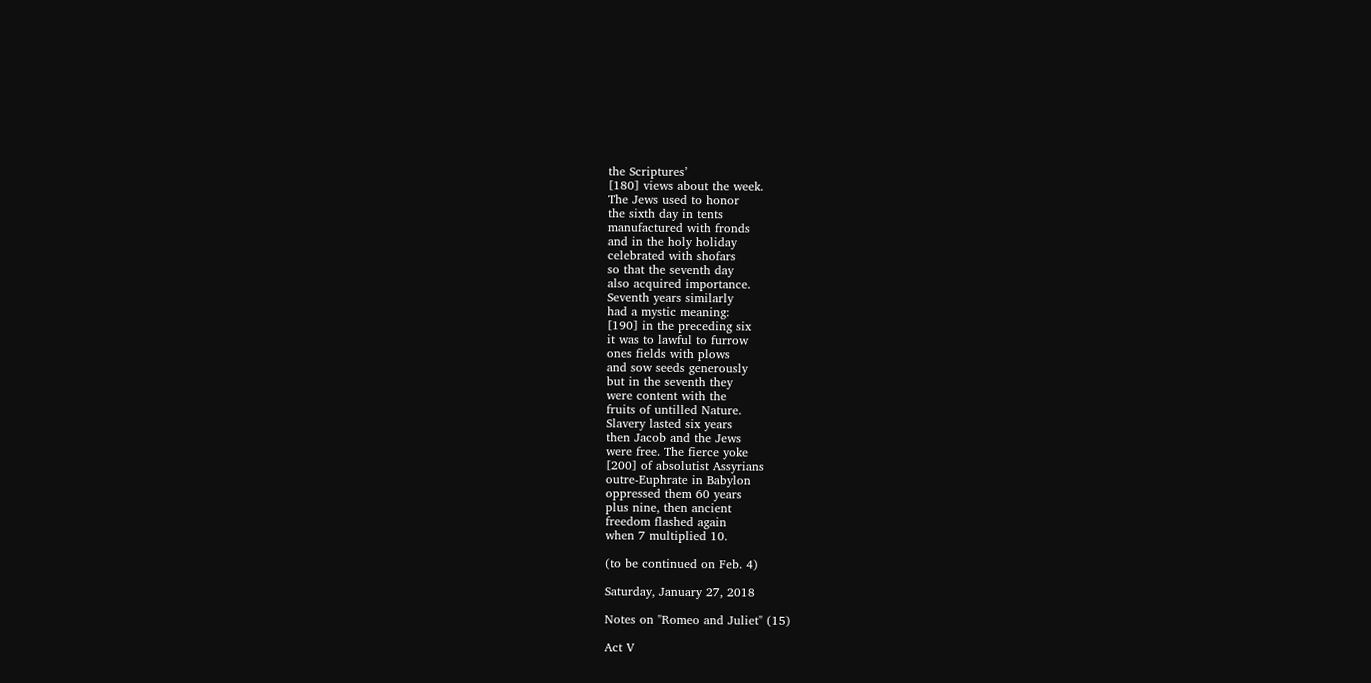the Scriptures’
[180] views about the week.
The Jews used to honor
the sixth day in tents
manufactured with fronds
and in the holy holiday
celebrated with shofars
so that the seventh day
also acquired importance.
Seventh years similarly
had a mystic meaning:
[190] in the preceding six
it was to lawful to furrow
ones fields with plows
and sow seeds generously
but in the seventh they
were content with the
fruits of untilled Nature.
Slavery lasted six years
then Jacob and the Jews
were free. The fierce yoke
[200] of absolutist Assyrians
outre-Euphrate in Babylon
oppressed them 60 years
plus nine, then ancient
freedom flashed again
when 7 multiplied 10.

(to be continued on Feb. 4)

Saturday, January 27, 2018

Notes on "Romeo and Juliet" (15)

Act V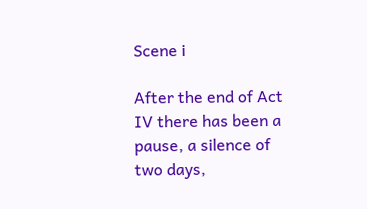Scene i

After the end of Act IV there has been a pause, a silence of two days,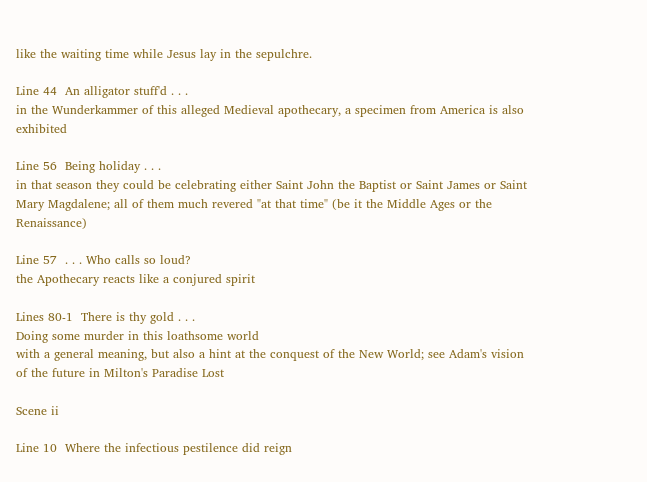like the waiting time while Jesus lay in the sepulchre.

Line 44  An alligator stuff'd . . .
in the Wunderkammer of this alleged Medieval apothecary, a specimen from America is also exhibited

Line 56  Being holiday . . .
in that season they could be celebrating either Saint John the Baptist or Saint James or Saint Mary Magdalene; all of them much revered "at that time" (be it the Middle Ages or the Renaissance)

Line 57  . . . Who calls so loud?
the Apothecary reacts like a conjured spirit

Lines 80-1  There is thy gold . . .
Doing some murder in this loathsome world
with a general meaning, but also a hint at the conquest of the New World; see Adam's vision of the future in Milton's Paradise Lost

Scene ii

Line 10  Where the infectious pestilence did reign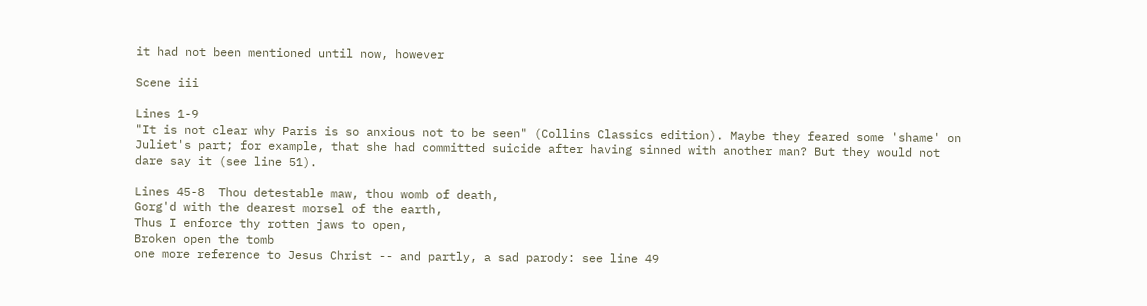it had not been mentioned until now, however

Scene iii

Lines 1-9
"It is not clear why Paris is so anxious not to be seen" (Collins Classics edition). Maybe they feared some 'shame' on Juliet's part; for example, that she had committed suicide after having sinned with another man? But they would not dare say it (see line 51).

Lines 45-8  Thou detestable maw, thou womb of death,
Gorg'd with the dearest morsel of the earth,
Thus I enforce thy rotten jaws to open,
Broken open the tomb
one more reference to Jesus Christ -- and partly, a sad parody: see line 49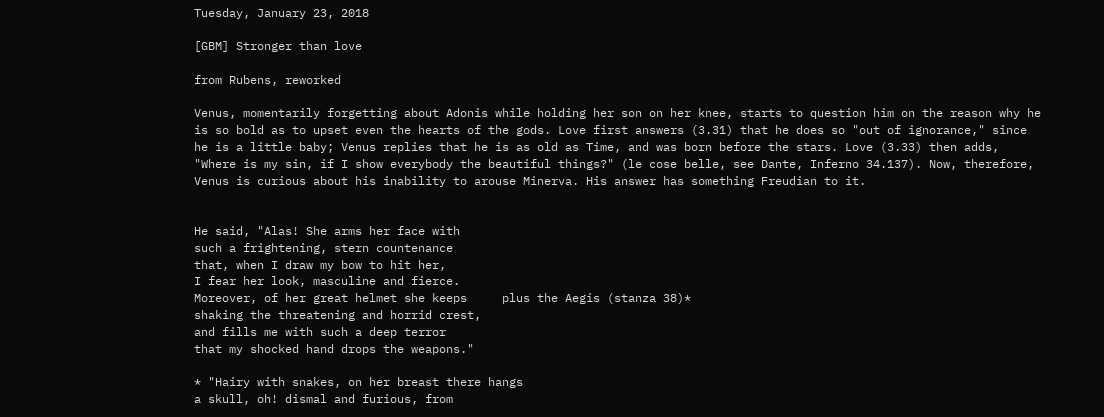Tuesday, January 23, 2018

[GBM] Stronger than love

from Rubens, reworked

Venus, momentarily forgetting about Adonis while holding her son on her knee, starts to question him on the reason why he is so bold as to upset even the hearts of the gods. Love first answers (3.31) that he does so "out of ignorance," since he is a little baby; Venus replies that he is as old as Time, and was born before the stars. Love (3.33) then adds, "Where is my sin, if I show everybody the beautiful things?" (le cose belle, see Dante, Inferno 34.137). Now, therefore, Venus is curious about his inability to arouse Minerva. His answer has something Freudian to it.


He said, "Alas! She arms her face with
such a frightening, stern countenance
that, when I draw my bow to hit her,
I fear her look, masculine and fierce.
Moreover, of her great helmet she keeps     plus the Aegis (stanza 38)*
shaking the threatening and horrid crest,
and fills me with such a deep terror
that my shocked hand drops the weapons."

* "Hairy with snakes, on her breast there hangs
a skull, oh! dismal and furious, from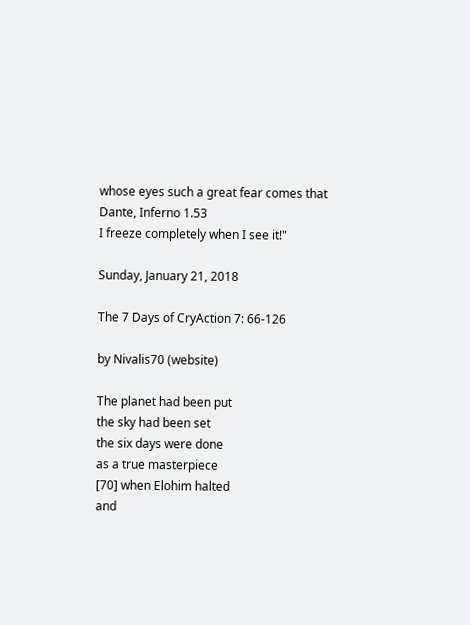whose eyes such a great fear comes that     Dante, Inferno 1.53
I freeze completely when I see it!"

Sunday, January 21, 2018

The 7 Days of CryAction 7: 66-126

by Nivalis70 (website)

The planet had been put
the sky had been set
the six days were done
as a true masterpiece
[70] when Elohim halted
and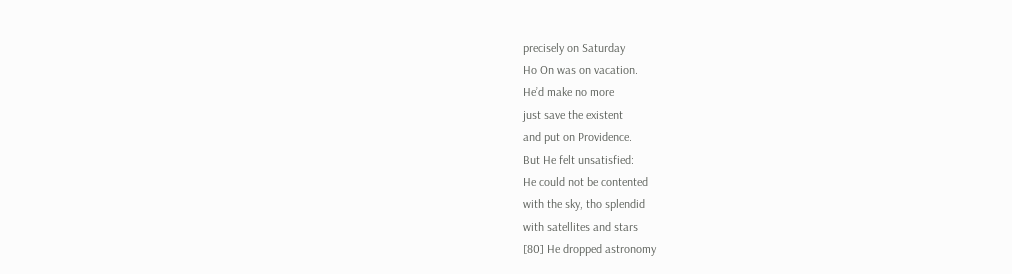precisely on Saturday
Ho On was on vacation.
He’d make no more
just save the existent
and put on Providence.
But He felt unsatisfied:
He could not be contented
with the sky, tho splendid
with satellites and stars
[80] He dropped astronomy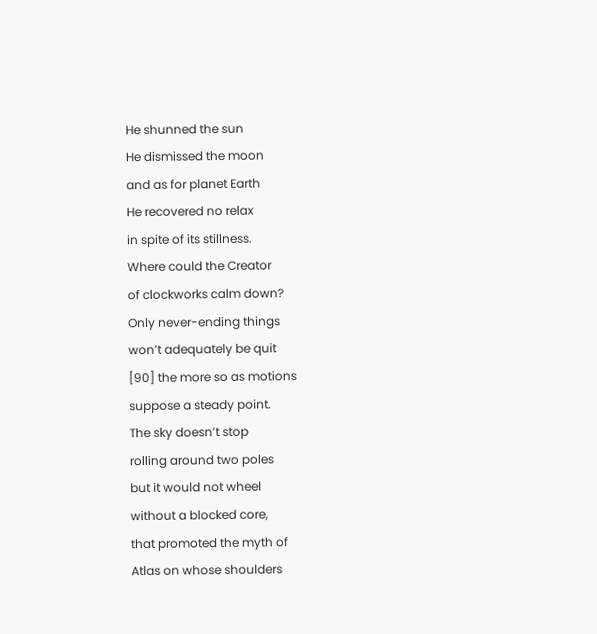He shunned the sun
He dismissed the moon
and as for planet Earth
He recovered no relax
in spite of its stillness.
Where could the Creator
of clockworks calm down?
Only never-ending things
won’t adequately be quit
[90] the more so as motions
suppose a steady point.
The sky doesn’t stop
rolling around two poles
but it would not wheel
without a blocked core,
that promoted the myth of
Atlas on whose shoulders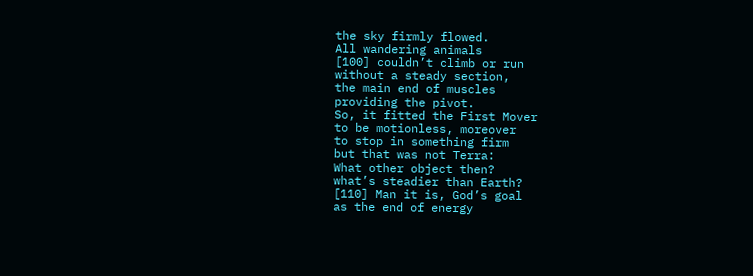the sky firmly flowed.
All wandering animals
[100] couldn’t climb or run
without a steady section,
the main end of muscles
providing the pivot.
So, it fitted the First Mover
to be motionless, moreover
to stop in something firm
but that was not Terra:
What other object then?
what’s steadier than Earth?
[110] Man it is, God’s goal
as the end of energy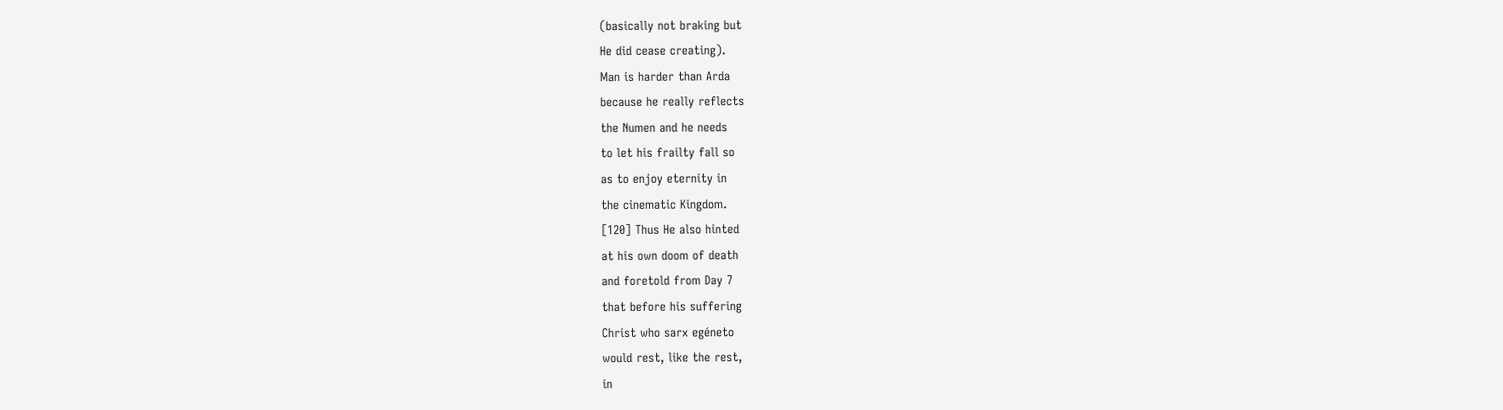(basically not braking but
He did cease creating).
Man is harder than Arda
because he really reflects
the Numen and he needs
to let his frailty fall so
as to enjoy eternity in
the cinematic Kingdom.
[120] Thus He also hinted
at his own doom of death
and foretold from Day 7
that before his suffering
Christ who sarx egéneto
would rest, like the rest,
in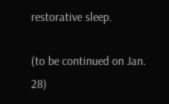restorative sleep.

(to be continued on Jan. 28)